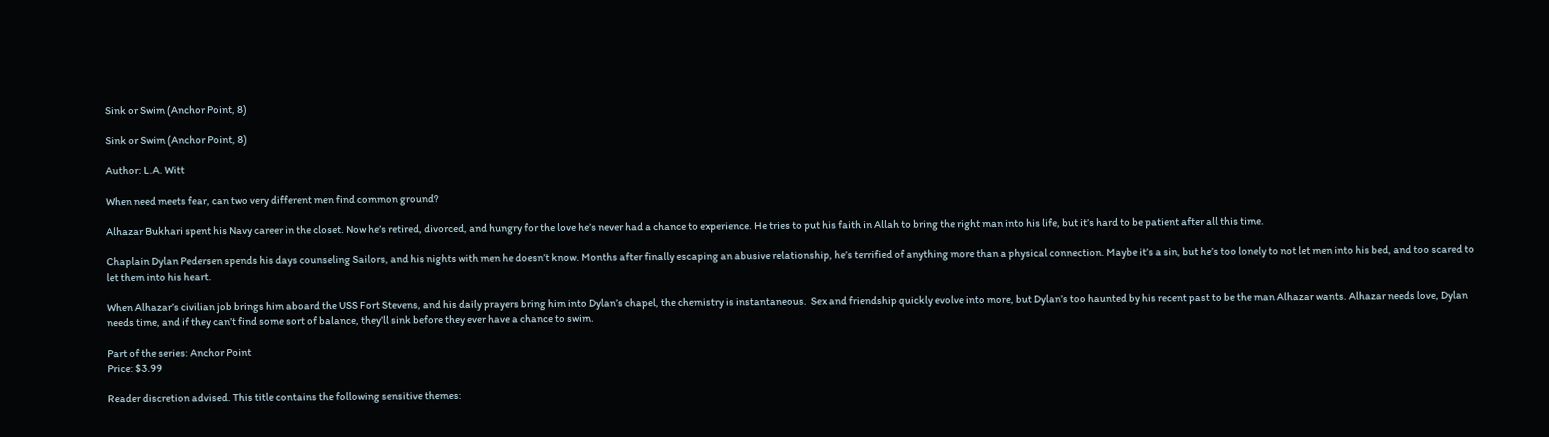Sink or Swim (Anchor Point, 8)

Sink or Swim (Anchor Point, 8)

Author: L.A. Witt

When need meets fear, can two very different men find common ground?

Alhazar Bukhari spent his Navy career in the closet. Now he’s retired, divorced, and hungry for the love he’s never had a chance to experience. He tries to put his faith in Allah to bring the right man into his life, but it’s hard to be patient after all this time.

Chaplain Dylan Pedersen spends his days counseling Sailors, and his nights with men he doesn’t know. Months after finally escaping an abusive relationship, he’s terrified of anything more than a physical connection. Maybe it’s a sin, but he’s too lonely to not let men into his bed, and too scared to let them into his heart.

When Alhazar’s civilian job brings him aboard the USS Fort Stevens, and his daily prayers bring him into Dylan’s chapel, the chemistry is instantaneous.  Sex and friendship quickly evolve into more, but Dylan’s too haunted by his recent past to be the man Alhazar wants. Alhazar needs love, Dylan needs time, and if they can’t find some sort of balance, they’ll sink before they ever have a chance to swim.

Part of the series: Anchor Point
Price: $3.99

Reader discretion advised. This title contains the following sensitive themes: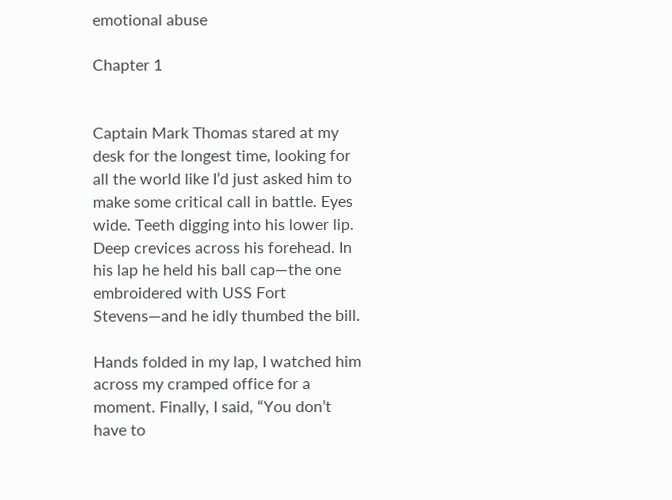emotional abuse

Chapter 1


Captain Mark Thomas stared at my desk for the longest time, looking for all the world like I’d just asked him to make some critical call in battle. Eyes wide. Teeth digging into his lower lip. Deep crevices across his forehead. In his lap he held his ball cap—the one embroidered with USS Fort Stevens—and he idly thumbed the bill.

Hands folded in my lap, I watched him across my cramped office for a moment. Finally, I said, “You don’t have to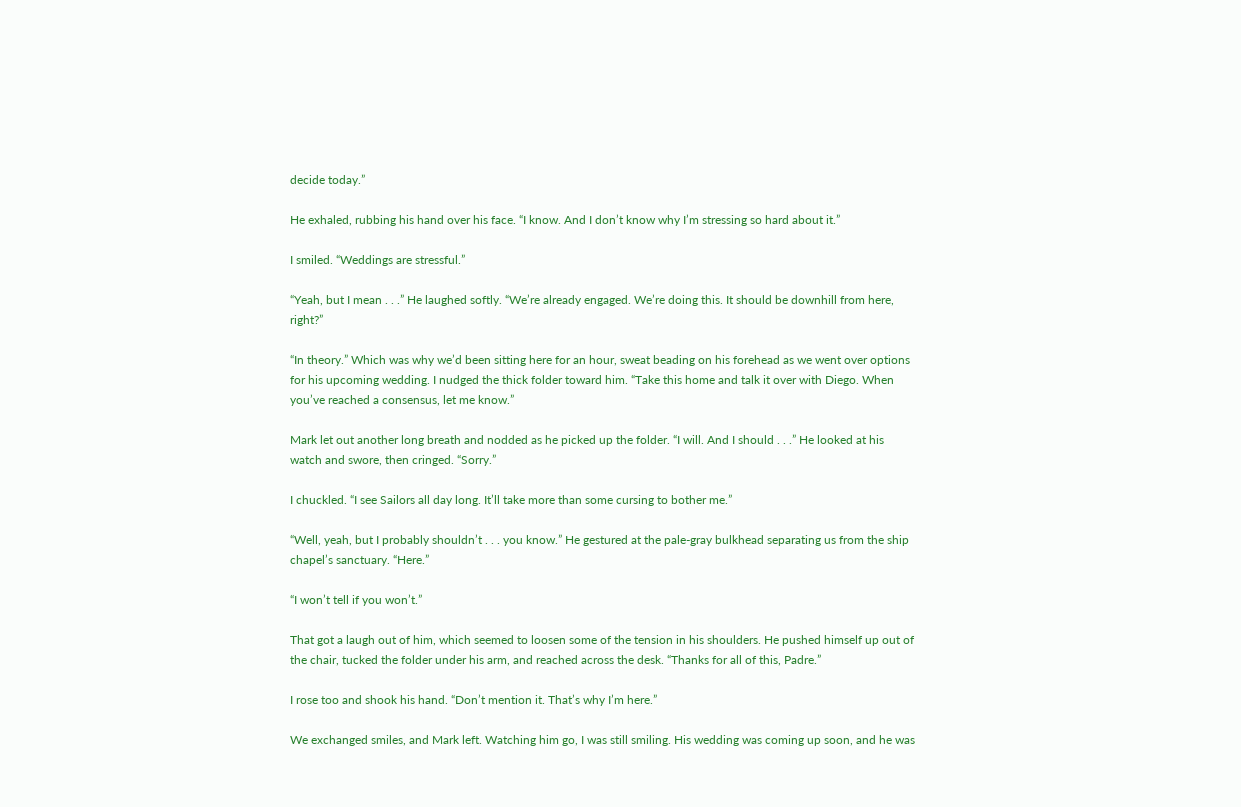decide today.”

He exhaled, rubbing his hand over his face. “I know. And I don’t know why I’m stressing so hard about it.”

I smiled. “Weddings are stressful.”

“Yeah, but I mean . . .” He laughed softly. “We’re already engaged. We’re doing this. It should be downhill from here, right?”

“In theory.” Which was why we’d been sitting here for an hour, sweat beading on his forehead as we went over options for his upcoming wedding. I nudged the thick folder toward him. “Take this home and talk it over with Diego. When you’ve reached a consensus, let me know.”

Mark let out another long breath and nodded as he picked up the folder. “I will. And I should . . .” He looked at his watch and swore, then cringed. “Sorry.”

I chuckled. “I see Sailors all day long. It’ll take more than some cursing to bother me.”

“Well, yeah, but I probably shouldn’t . . . you know.” He gestured at the pale-gray bulkhead separating us from the ship chapel’s sanctuary. “Here.”

“I won’t tell if you won’t.”

That got a laugh out of him, which seemed to loosen some of the tension in his shoulders. He pushed himself up out of the chair, tucked the folder under his arm, and reached across the desk. “Thanks for all of this, Padre.”

I rose too and shook his hand. “Don’t mention it. That’s why I’m here.”

We exchanged smiles, and Mark left. Watching him go, I was still smiling. His wedding was coming up soon, and he was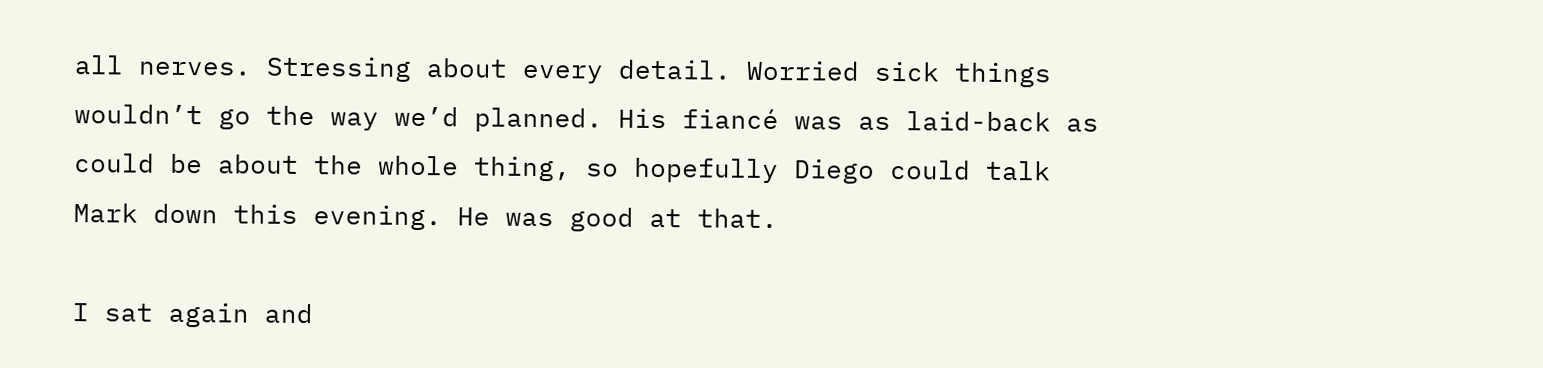all nerves. Stressing about every detail. Worried sick things wouldn’t go the way we’d planned. His fiancé was as laid-back as could be about the whole thing, so hopefully Diego could talk Mark down this evening. He was good at that.

I sat again and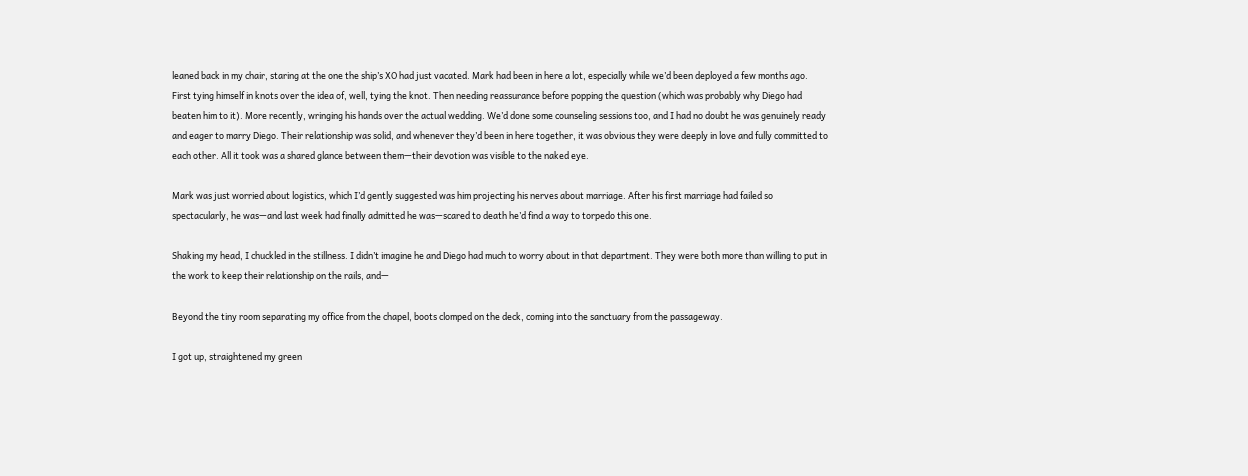leaned back in my chair, staring at the one the ship’s XO had just vacated. Mark had been in here a lot, especially while we’d been deployed a few months ago. First tying himself in knots over the idea of, well, tying the knot. Then needing reassurance before popping the question (which was probably why Diego had beaten him to it). More recently, wringing his hands over the actual wedding. We’d done some counseling sessions too, and I had no doubt he was genuinely ready and eager to marry Diego. Their relationship was solid, and whenever they’d been in here together, it was obvious they were deeply in love and fully committed to each other. All it took was a shared glance between them—their devotion was visible to the naked eye.

Mark was just worried about logistics, which I’d gently suggested was him projecting his nerves about marriage. After his first marriage had failed so spectacularly, he was—and last week had finally admitted he was—scared to death he’d find a way to torpedo this one.

Shaking my head, I chuckled in the stillness. I didn’t imagine he and Diego had much to worry about in that department. They were both more than willing to put in the work to keep their relationship on the rails, and—

Beyond the tiny room separating my office from the chapel, boots clomped on the deck, coming into the sanctuary from the passageway.

I got up, straightened my green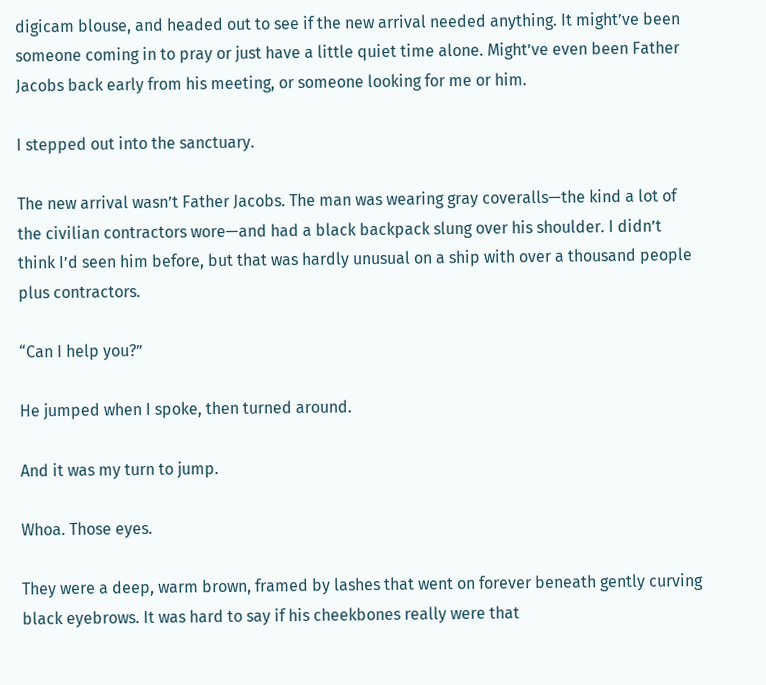digicam blouse, and headed out to see if the new arrival needed anything. It might’ve been someone coming in to pray or just have a little quiet time alone. Might’ve even been Father Jacobs back early from his meeting, or someone looking for me or him.

I stepped out into the sanctuary.

The new arrival wasn’t Father Jacobs. The man was wearing gray coveralls—the kind a lot of the civilian contractors wore—and had a black backpack slung over his shoulder. I didn’t think I’d seen him before, but that was hardly unusual on a ship with over a thousand people plus contractors.

“Can I help you?”

He jumped when I spoke, then turned around.

And it was my turn to jump.

Whoa. Those eyes.

They were a deep, warm brown, framed by lashes that went on forever beneath gently curving black eyebrows. It was hard to say if his cheekbones really were that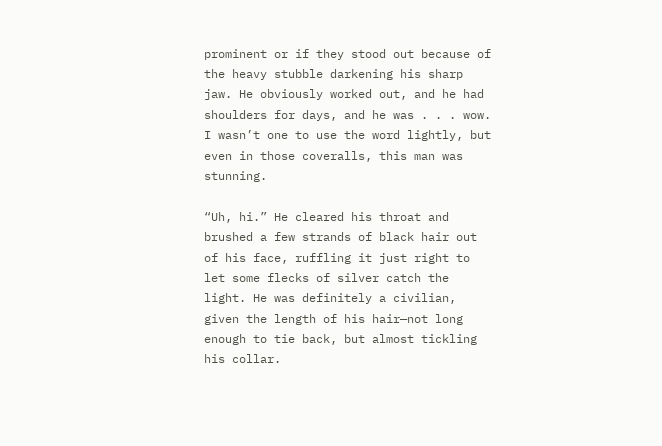prominent or if they stood out because of the heavy stubble darkening his sharp jaw. He obviously worked out, and he had shoulders for days, and he was . . . wow. I wasn’t one to use the word lightly, but even in those coveralls, this man was stunning.

“Uh, hi.” He cleared his throat and brushed a few strands of black hair out of his face, ruffling it just right to let some flecks of silver catch the light. He was definitely a civilian, given the length of his hair—not long enough to tie back, but almost tickling his collar.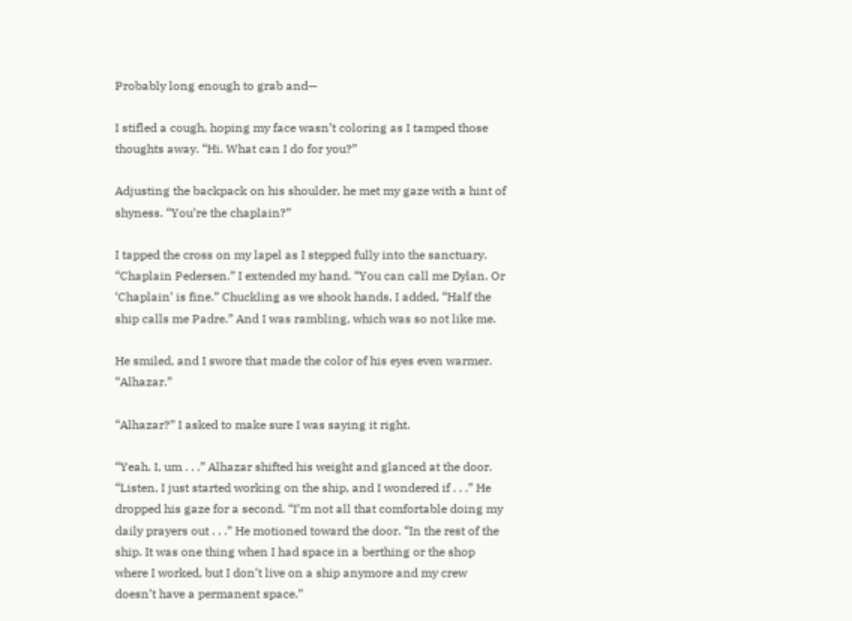Probably long enough to grab and—

I stifled a cough, hoping my face wasn’t coloring as I tamped those thoughts away. “Hi. What can I do for you?”

Adjusting the backpack on his shoulder, he met my gaze with a hint of shyness. “You’re the chaplain?”

I tapped the cross on my lapel as I stepped fully into the sanctuary. “Chaplain Pedersen.” I extended my hand. “You can call me Dylan. Or ‘Chaplain’ is fine.” Chuckling as we shook hands, I added, “Half the ship calls me Padre.” And I was rambling, which was so not like me.

He smiled, and I swore that made the color of his eyes even warmer. “Alhazar.”

“Alhazar?” I asked to make sure I was saying it right.

“Yeah. I, um . . .” Alhazar shifted his weight and glanced at the door. “Listen, I just started working on the ship, and I wondered if . . .” He dropped his gaze for a second. “I’m not all that comfortable doing my daily prayers out . . .” He motioned toward the door. “In the rest of the ship. It was one thing when I had space in a berthing or the shop where I worked, but I don’t live on a ship anymore and my crew doesn’t have a permanent space.”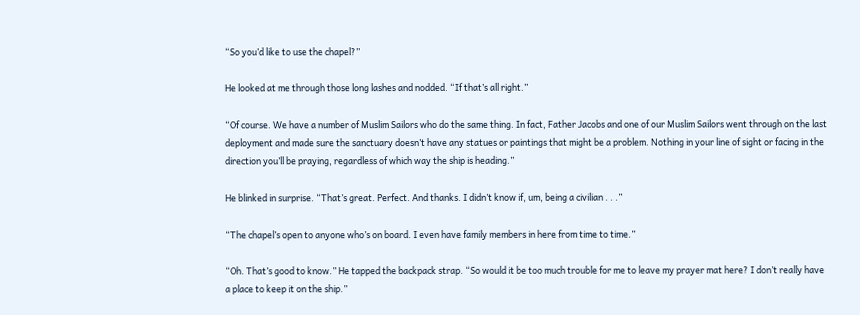“So you’d like to use the chapel?”

He looked at me through those long lashes and nodded. “If that’s all right.”

“Of course. We have a number of Muslim Sailors who do the same thing. In fact, Father Jacobs and one of our Muslim Sailors went through on the last deployment and made sure the sanctuary doesn’t have any statues or paintings that might be a problem. Nothing in your line of sight or facing in the direction you’ll be praying, regardless of which way the ship is heading.”

He blinked in surprise. “That’s great. Perfect. And thanks. I didn’t know if, um, being a civilian . . .”

“The chapel’s open to anyone who’s on board. I even have family members in here from time to time.”

“Oh. That’s good to know.” He tapped the backpack strap. “So would it be too much trouble for me to leave my prayer mat here? I don’t really have a place to keep it on the ship.”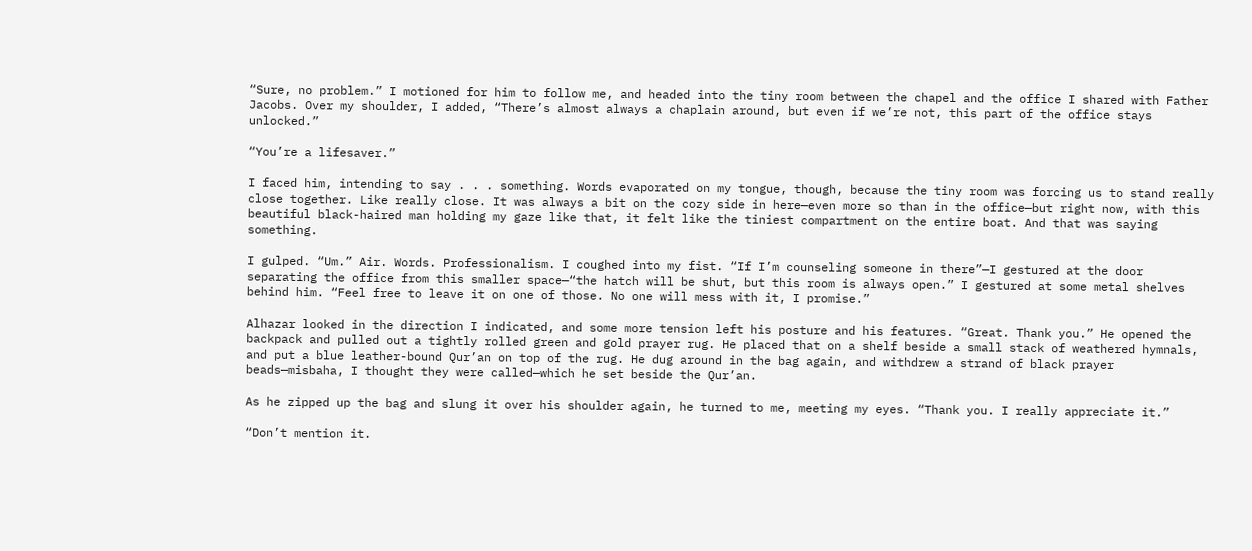“Sure, no problem.” I motioned for him to follow me, and headed into the tiny room between the chapel and the office I shared with Father Jacobs. Over my shoulder, I added, “There’s almost always a chaplain around, but even if we’re not, this part of the office stays unlocked.”

“You’re a lifesaver.”

I faced him, intending to say . . . something. Words evaporated on my tongue, though, because the tiny room was forcing us to stand really close together. Like really close. It was always a bit on the cozy side in here—even more so than in the office—but right now, with this beautiful black-haired man holding my gaze like that, it felt like the tiniest compartment on the entire boat. And that was saying something.

I gulped. “Um.” Air. Words. Professionalism. I coughed into my fist. “If I’m counseling someone in there”—I gestured at the door separating the office from this smaller space—“the hatch will be shut, but this room is always open.” I gestured at some metal shelves behind him. “Feel free to leave it on one of those. No one will mess with it, I promise.”

Alhazar looked in the direction I indicated, and some more tension left his posture and his features. “Great. Thank you.” He opened the backpack and pulled out a tightly rolled green and gold prayer rug. He placed that on a shelf beside a small stack of weathered hymnals, and put a blue leather-bound Qur’an on top of the rug. He dug around in the bag again, and withdrew a strand of black prayer beads—misbaha, I thought they were called—which he set beside the Qur’an.

As he zipped up the bag and slung it over his shoulder again, he turned to me, meeting my eyes. “Thank you. I really appreciate it.”

“Don’t mention it.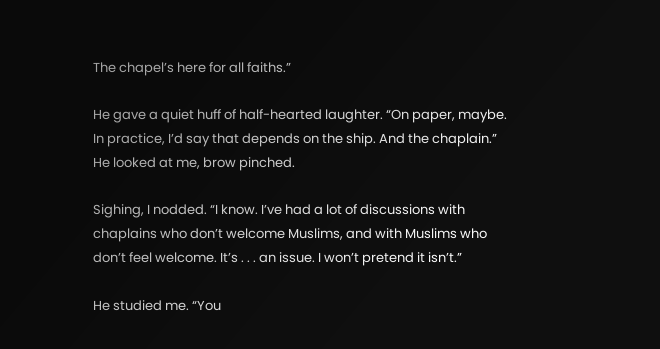The chapel’s here for all faiths.”

He gave a quiet huff of half-hearted laughter. “On paper, maybe. In practice, I’d say that depends on the ship. And the chaplain.” He looked at me, brow pinched.

Sighing, I nodded. “I know. I’ve had a lot of discussions with chaplains who don’t welcome Muslims, and with Muslims who don’t feel welcome. It’s . . . an issue. I won’t pretend it isn’t.”

He studied me. “You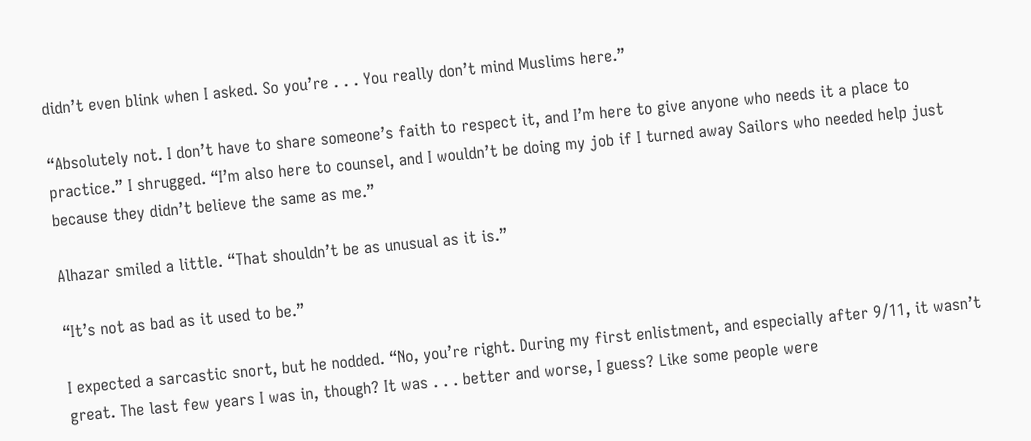didn’t even blink when I asked. So you’re . . . You really don’t mind Muslims here.”

“Absolutely not. I don’t have to share someone’s faith to respect it, and I’m here to give anyone who needs it a place to practice.” I shrugged. “I’m also here to counsel, and I wouldn’t be doing my job if I turned away Sailors who needed help just because they didn’t believe the same as me.”

Alhazar smiled a little. “That shouldn’t be as unusual as it is.”

“It’s not as bad as it used to be.”

I expected a sarcastic snort, but he nodded. “No, you’re right. During my first enlistment, and especially after 9/11, it wasn’t great. The last few years I was in, though? It was . . . better and worse, I guess? Like some people were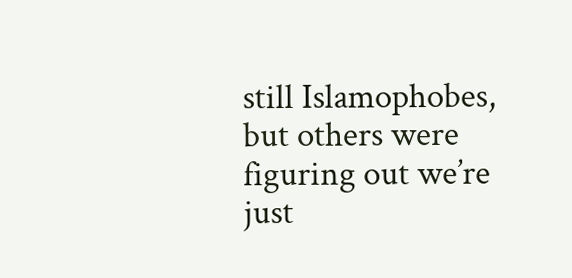still Islamophobes, but others were figuring out we’re just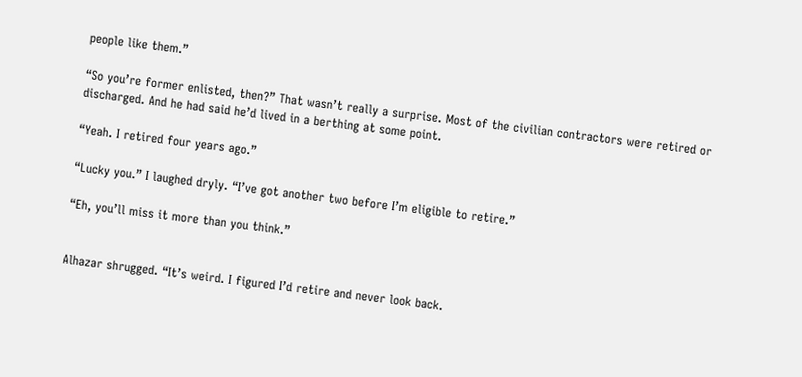people like them.”

“So you’re former enlisted, then?” That wasn’t really a surprise. Most of the civilian contractors were retired or discharged. And he had said he’d lived in a berthing at some point.

“Yeah. I retired four years ago.”

“Lucky you.” I laughed dryly. “I’ve got another two before I’m eligible to retire.”

“Eh, you’ll miss it more than you think.”


Alhazar shrugged. “It’s weird. I figured I’d retire and never look back.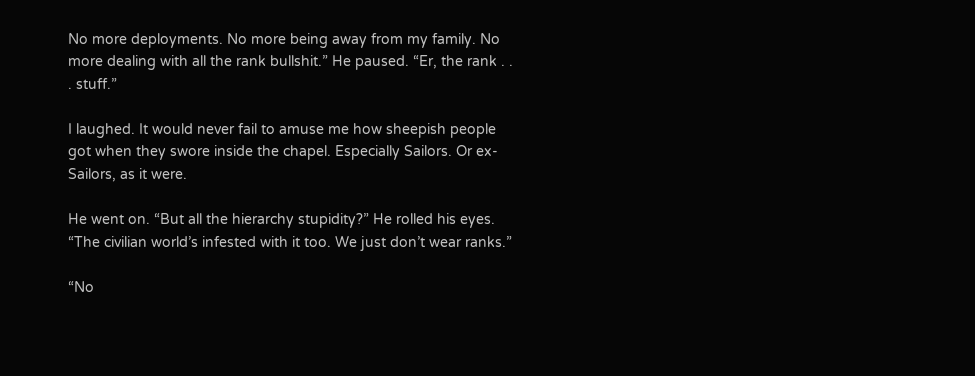No more deployments. No more being away from my family. No more dealing with all the rank bullshit.” He paused. “Er, the rank . . . stuff.”

I laughed. It would never fail to amuse me how sheepish people got when they swore inside the chapel. Especially Sailors. Or ex-Sailors, as it were.

He went on. “But all the hierarchy stupidity?” He rolled his eyes. “The civilian world’s infested with it too. We just don’t wear ranks.”

“No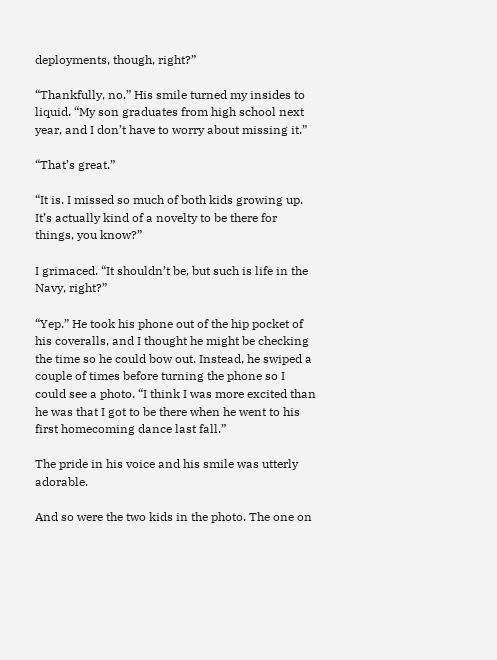deployments, though, right?”

“Thankfully, no.” His smile turned my insides to liquid. “My son graduates from high school next year, and I don’t have to worry about missing it.”

“That’s great.”

“It is. I missed so much of both kids growing up. It’s actually kind of a novelty to be there for things, you know?”

I grimaced. “It shouldn’t be, but such is life in the Navy, right?”

“Yep.” He took his phone out of the hip pocket of his coveralls, and I thought he might be checking the time so he could bow out. Instead, he swiped a couple of times before turning the phone so I could see a photo. “I think I was more excited than he was that I got to be there when he went to his first homecoming dance last fall.”

The pride in his voice and his smile was utterly adorable.

And so were the two kids in the photo. The one on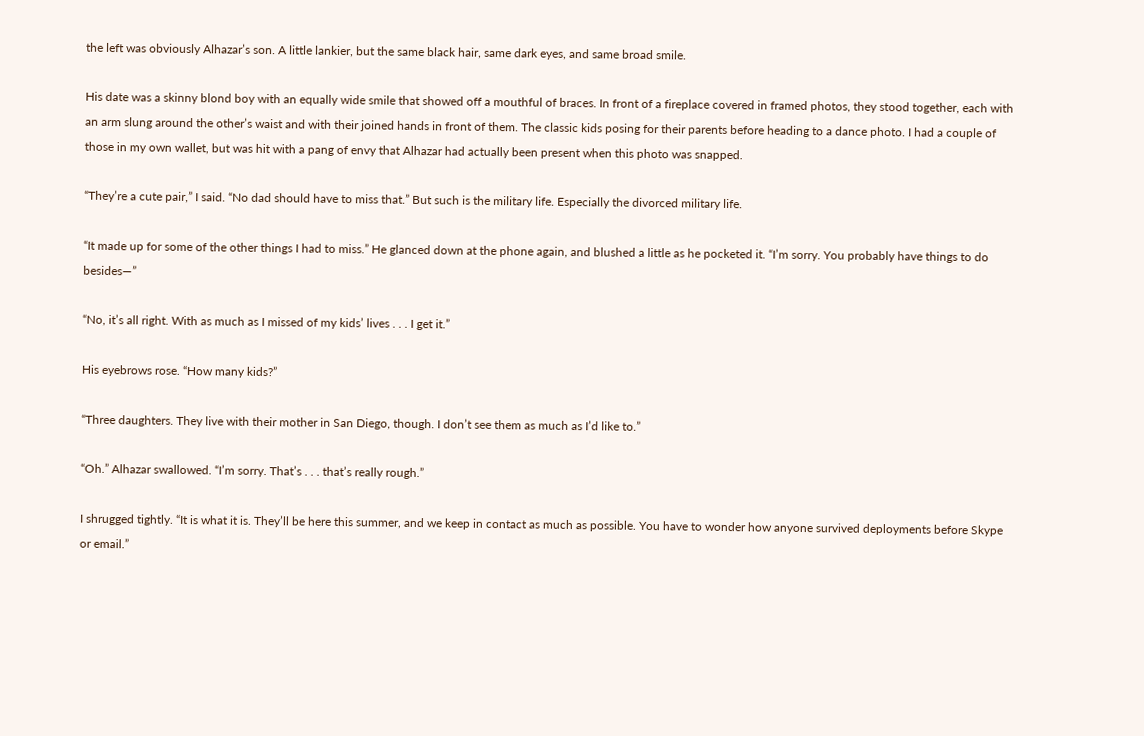the left was obviously Alhazar’s son. A little lankier, but the same black hair, same dark eyes, and same broad smile.

His date was a skinny blond boy with an equally wide smile that showed off a mouthful of braces. In front of a fireplace covered in framed photos, they stood together, each with an arm slung around the other’s waist and with their joined hands in front of them. The classic kids posing for their parents before heading to a dance photo. I had a couple of those in my own wallet, but was hit with a pang of envy that Alhazar had actually been present when this photo was snapped.

“They’re a cute pair,” I said. “No dad should have to miss that.” But such is the military life. Especially the divorced military life.

“It made up for some of the other things I had to miss.” He glanced down at the phone again, and blushed a little as he pocketed it. “I’m sorry. You probably have things to do besides—”

“No, it’s all right. With as much as I missed of my kids’ lives . . . I get it.”

His eyebrows rose. “How many kids?”

“Three daughters. They live with their mother in San Diego, though. I don’t see them as much as I’d like to.”

“Oh.” Alhazar swallowed. “I’m sorry. That’s . . . that’s really rough.”

I shrugged tightly. “It is what it is. They’ll be here this summer, and we keep in contact as much as possible. You have to wonder how anyone survived deployments before Skype or email.”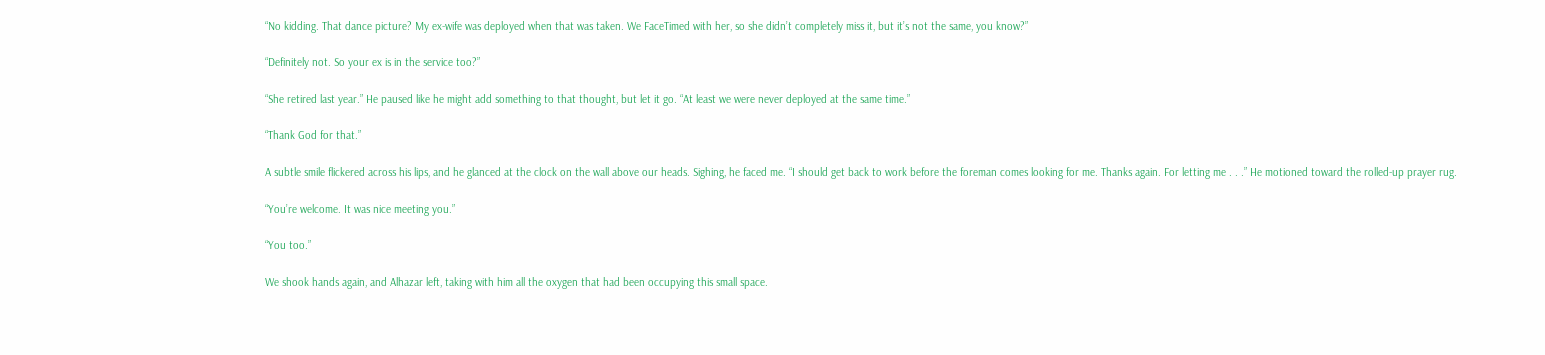“No kidding. That dance picture? My ex-wife was deployed when that was taken. We FaceTimed with her, so she didn’t completely miss it, but it’s not the same, you know?”

“Definitely not. So your ex is in the service too?”

“She retired last year.” He paused like he might add something to that thought, but let it go. “At least we were never deployed at the same time.”

“Thank God for that.”

A subtle smile flickered across his lips, and he glanced at the clock on the wall above our heads. Sighing, he faced me. “I should get back to work before the foreman comes looking for me. Thanks again. For letting me . . .” He motioned toward the rolled-up prayer rug.

“You’re welcome. It was nice meeting you.”

“You too.”

We shook hands again, and Alhazar left, taking with him all the oxygen that had been occupying this small space.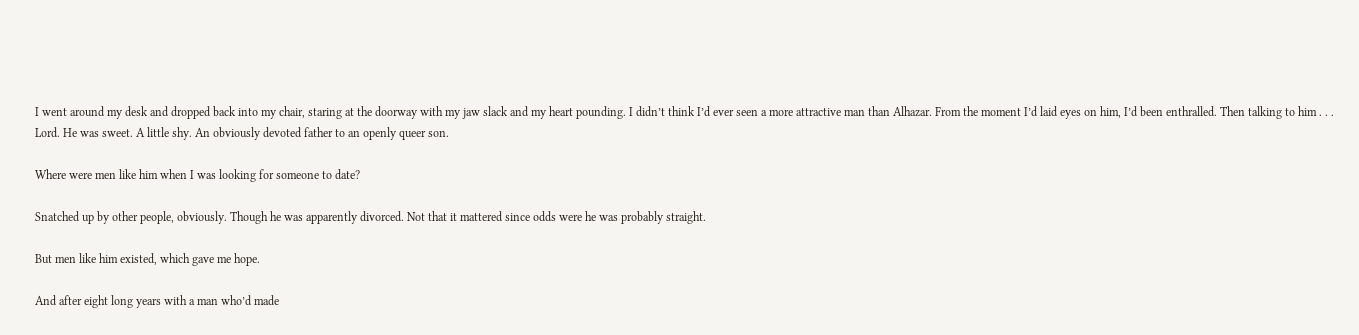I went around my desk and dropped back into my chair, staring at the doorway with my jaw slack and my heart pounding. I didn’t think I’d ever seen a more attractive man than Alhazar. From the moment I’d laid eyes on him, I’d been enthralled. Then talking to him . . . Lord. He was sweet. A little shy. An obviously devoted father to an openly queer son.

Where were men like him when I was looking for someone to date?

Snatched up by other people, obviously. Though he was apparently divorced. Not that it mattered since odds were he was probably straight.

But men like him existed, which gave me hope.

And after eight long years with a man who’d made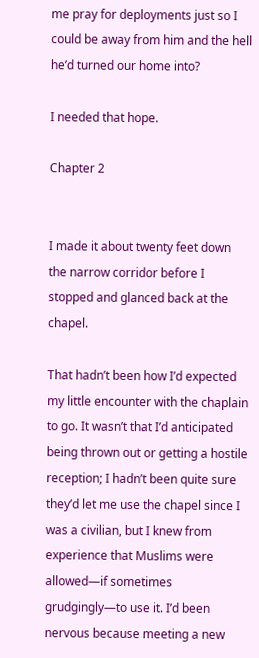me pray for deployments just so I could be away from him and the hell he’d turned our home into?

I needed that hope.

Chapter 2


I made it about twenty feet down the narrow corridor before I stopped and glanced back at the chapel.

That hadn’t been how I’d expected my little encounter with the chaplain to go. It wasn’t that I’d anticipated being thrown out or getting a hostile reception; I hadn’t been quite sure they’d let me use the chapel since I was a civilian, but I knew from experience that Muslims were allowed—if sometimes grudgingly—to use it. I’d been nervous because meeting a new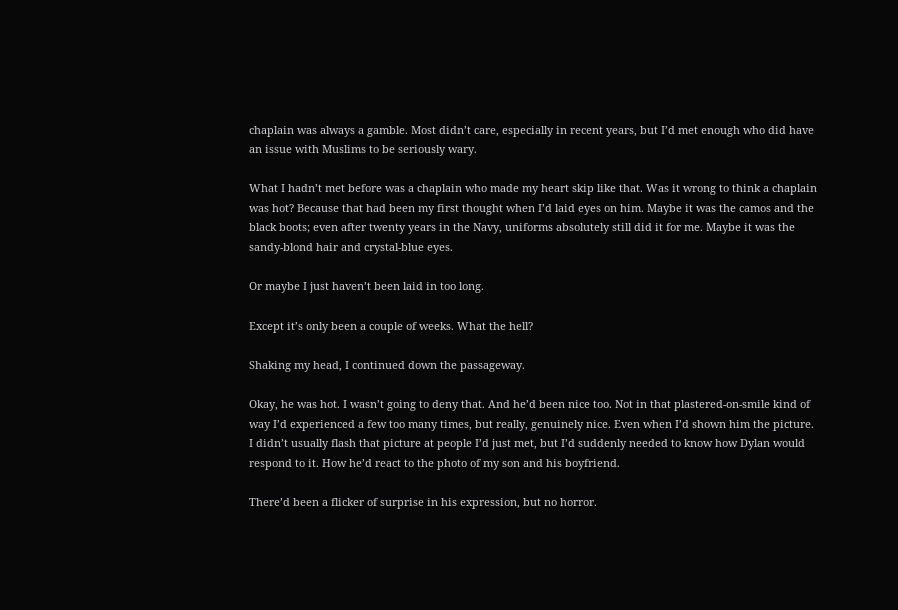chaplain was always a gamble. Most didn’t care, especially in recent years, but I’d met enough who did have an issue with Muslims to be seriously wary.

What I hadn’t met before was a chaplain who made my heart skip like that. Was it wrong to think a chaplain was hot? Because that had been my first thought when I’d laid eyes on him. Maybe it was the camos and the black boots; even after twenty years in the Navy, uniforms absolutely still did it for me. Maybe it was the sandy-blond hair and crystal-blue eyes.

Or maybe I just haven’t been laid in too long.

Except it’s only been a couple of weeks. What the hell?

Shaking my head, I continued down the passageway.

Okay, he was hot. I wasn’t going to deny that. And he’d been nice too. Not in that plastered-on-smile kind of way I’d experienced a few too many times, but really, genuinely nice. Even when I’d shown him the picture. I didn’t usually flash that picture at people I’d just met, but I’d suddenly needed to know how Dylan would respond to it. How he’d react to the photo of my son and his boyfriend.

There’d been a flicker of surprise in his expression, but no horror.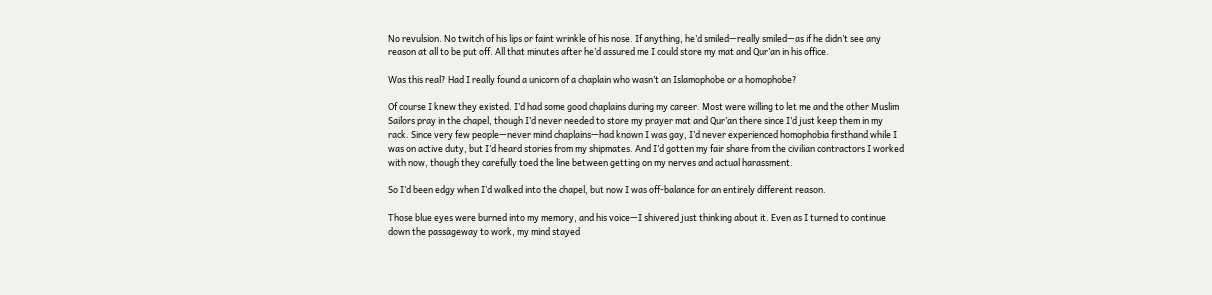No revulsion. No twitch of his lips or faint wrinkle of his nose. If anything, he’d smiled—really smiled—as if he didn’t see any reason at all to be put off. All that minutes after he’d assured me I could store my mat and Qur’an in his office.

Was this real? Had I really found a unicorn of a chaplain who wasn’t an Islamophobe or a homophobe?

Of course I knew they existed. I’d had some good chaplains during my career. Most were willing to let me and the other Muslim Sailors pray in the chapel, though I’d never needed to store my prayer mat and Qur’an there since I’d just keep them in my rack. Since very few people—never mind chaplains—had known I was gay, I’d never experienced homophobia firsthand while I was on active duty, but I’d heard stories from my shipmates. And I’d gotten my fair share from the civilian contractors I worked with now, though they carefully toed the line between getting on my nerves and actual harassment.

So I’d been edgy when I’d walked into the chapel, but now I was off-balance for an entirely different reason.

Those blue eyes were burned into my memory, and his voice—I shivered just thinking about it. Even as I turned to continue down the passageway to work, my mind stayed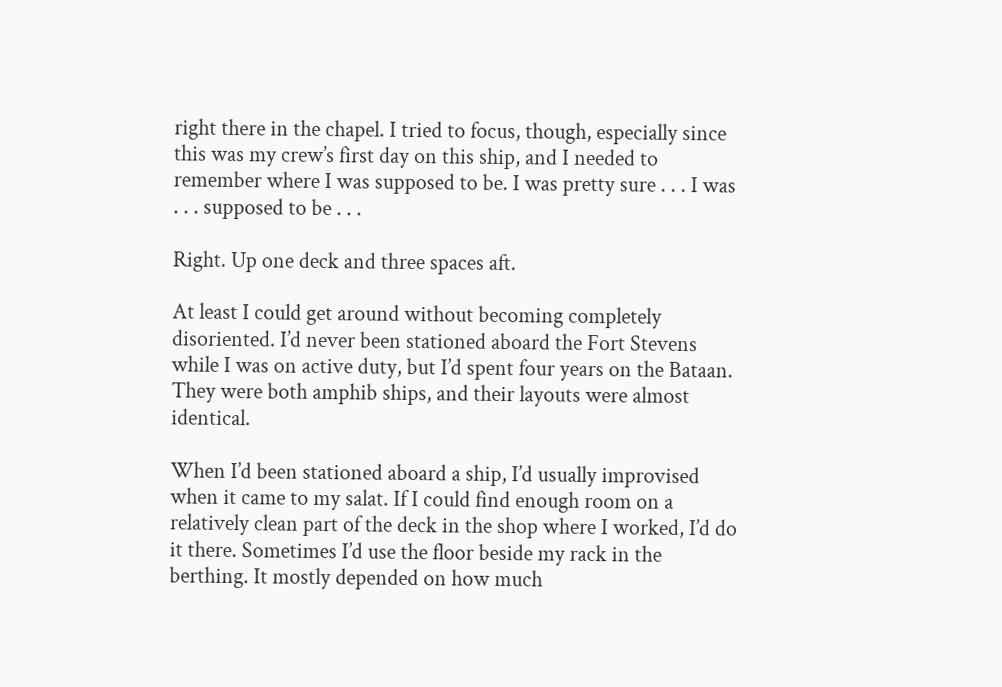right there in the chapel. I tried to focus, though, especially since this was my crew’s first day on this ship, and I needed to remember where I was supposed to be. I was pretty sure . . . I was . . . supposed to be . . .

Right. Up one deck and three spaces aft.

At least I could get around without becoming completely disoriented. I’d never been stationed aboard the Fort Stevens while I was on active duty, but I’d spent four years on the Bataan. They were both amphib ships, and their layouts were almost identical.

When I’d been stationed aboard a ship, I’d usually improvised when it came to my salat. If I could find enough room on a relatively clean part of the deck in the shop where I worked, I’d do it there. Sometimes I’d use the floor beside my rack in the berthing. It mostly depended on how much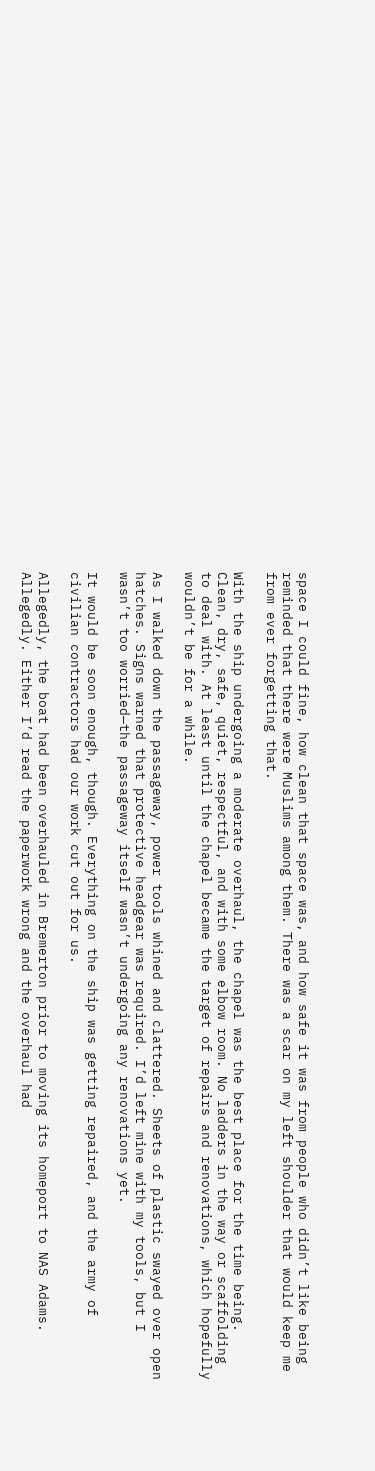space I could fine, how clean that space was, and how safe it was from people who didn’t like being reminded that there were Muslims among them. There was a scar on my left shoulder that would keep me from ever forgetting that.

With the ship undergoing a moderate overhaul, the chapel was the best place for the time being. Clean, dry, safe, quiet, respectful, and with some elbow room. No ladders in the way or scaffolding to deal with. At least until the chapel became the target of repairs and renovations, which hopefully wouldn’t be for a while.

As I walked down the passageway, power tools whined and clattered. Sheets of plastic swayed over open hatches. Signs warned that protective headgear was required. I’d left mine with my tools, but I wasn’t too worried—the passageway itself wasn’t undergoing any renovations yet.

It would be soon enough, though. Everything on the ship was getting repaired, and the army of civilian contractors had our work cut out for us.

Allegedly, the boat had been overhauled in Bremerton prior to moving its homeport to NAS Adams. Allegedly. Either I’d read the paperwork wrong and the overhaul had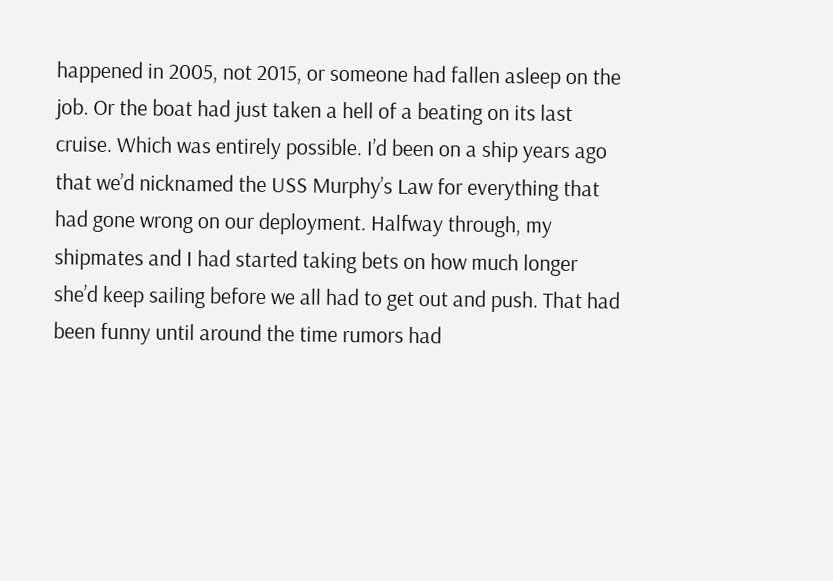happened in 2005, not 2015, or someone had fallen asleep on the job. Or the boat had just taken a hell of a beating on its last cruise. Which was entirely possible. I’d been on a ship years ago that we’d nicknamed the USS Murphy’s Law for everything that had gone wrong on our deployment. Halfway through, my shipmates and I had started taking bets on how much longer she’d keep sailing before we all had to get out and push. That had been funny until around the time rumors had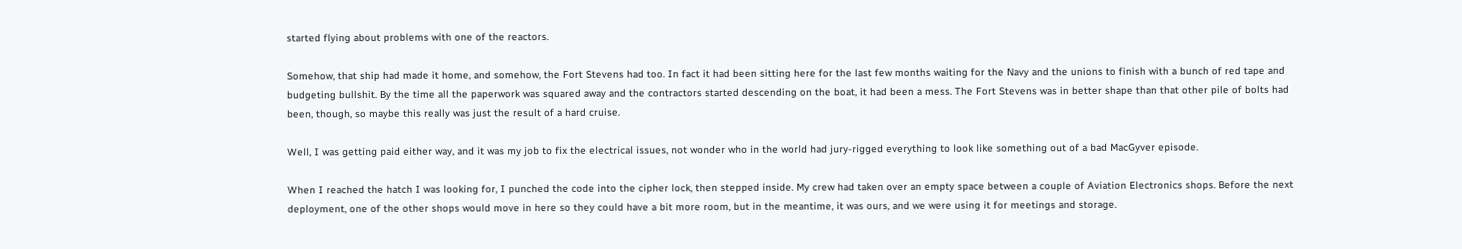started flying about problems with one of the reactors.

Somehow, that ship had made it home, and somehow, the Fort Stevens had too. In fact it had been sitting here for the last few months waiting for the Navy and the unions to finish with a bunch of red tape and budgeting bullshit. By the time all the paperwork was squared away and the contractors started descending on the boat, it had been a mess. The Fort Stevens was in better shape than that other pile of bolts had been, though, so maybe this really was just the result of a hard cruise.

Well, I was getting paid either way, and it was my job to fix the electrical issues, not wonder who in the world had jury-rigged everything to look like something out of a bad MacGyver episode.

When I reached the hatch I was looking for, I punched the code into the cipher lock, then stepped inside. My crew had taken over an empty space between a couple of Aviation Electronics shops. Before the next deployment, one of the other shops would move in here so they could have a bit more room, but in the meantime, it was ours, and we were using it for meetings and storage.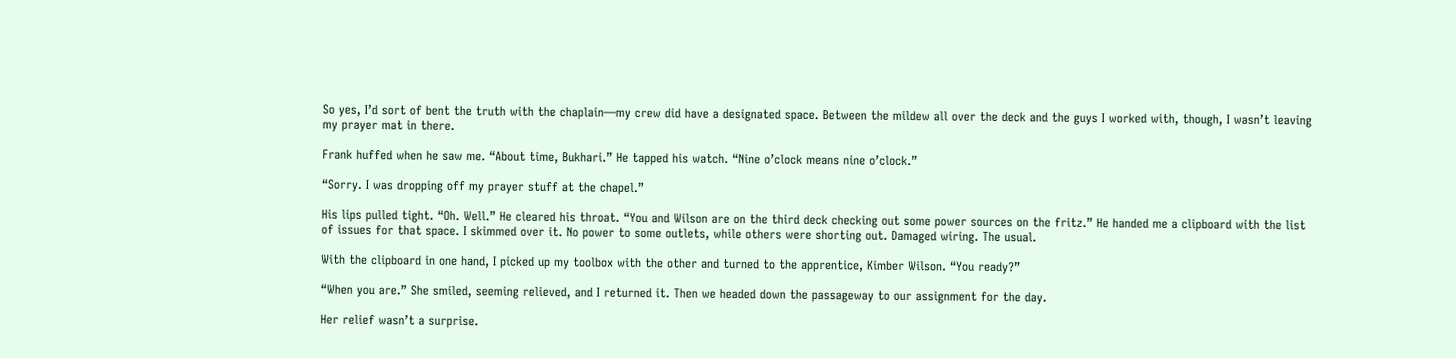So yes, I’d sort of bent the truth with the chaplain—my crew did have a designated space. Between the mildew all over the deck and the guys I worked with, though, I wasn’t leaving my prayer mat in there.

Frank huffed when he saw me. “About time, Bukhari.” He tapped his watch. “Nine o’clock means nine o’clock.”

“Sorry. I was dropping off my prayer stuff at the chapel.”

His lips pulled tight. “Oh. Well.” He cleared his throat. “You and Wilson are on the third deck checking out some power sources on the fritz.” He handed me a clipboard with the list of issues for that space. I skimmed over it. No power to some outlets, while others were shorting out. Damaged wiring. The usual.

With the clipboard in one hand, I picked up my toolbox with the other and turned to the apprentice, Kimber Wilson. “You ready?”

“When you are.” She smiled, seeming relieved, and I returned it. Then we headed down the passageway to our assignment for the day.

Her relief wasn’t a surprise.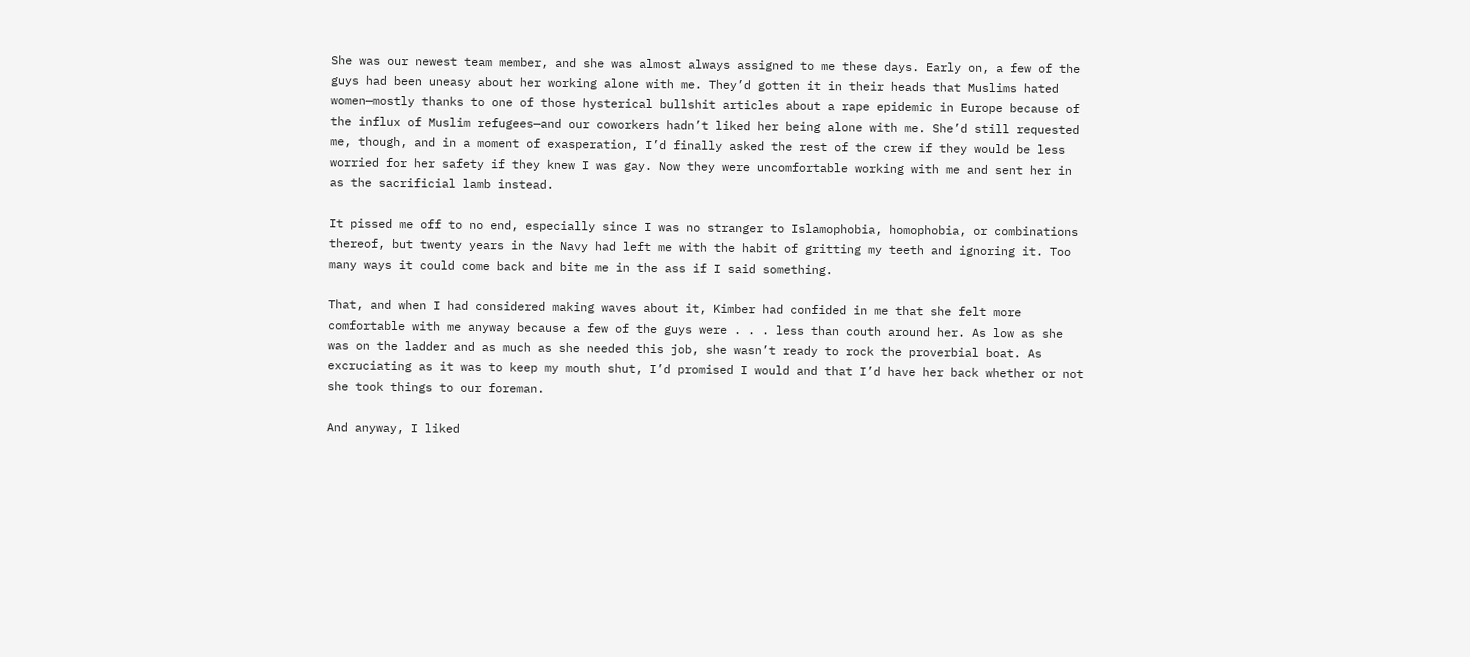She was our newest team member, and she was almost always assigned to me these days. Early on, a few of the guys had been uneasy about her working alone with me. They’d gotten it in their heads that Muslims hated women—mostly thanks to one of those hysterical bullshit articles about a rape epidemic in Europe because of the influx of Muslim refugees—and our coworkers hadn’t liked her being alone with me. She’d still requested me, though, and in a moment of exasperation, I’d finally asked the rest of the crew if they would be less worried for her safety if they knew I was gay. Now they were uncomfortable working with me and sent her in as the sacrificial lamb instead.

It pissed me off to no end, especially since I was no stranger to Islamophobia, homophobia, or combinations thereof, but twenty years in the Navy had left me with the habit of gritting my teeth and ignoring it. Too many ways it could come back and bite me in the ass if I said something.

That, and when I had considered making waves about it, Kimber had confided in me that she felt more comfortable with me anyway because a few of the guys were . . . less than couth around her. As low as she was on the ladder and as much as she needed this job, she wasn’t ready to rock the proverbial boat. As excruciating as it was to keep my mouth shut, I’d promised I would and that I’d have her back whether or not she took things to our foreman.

And anyway, I liked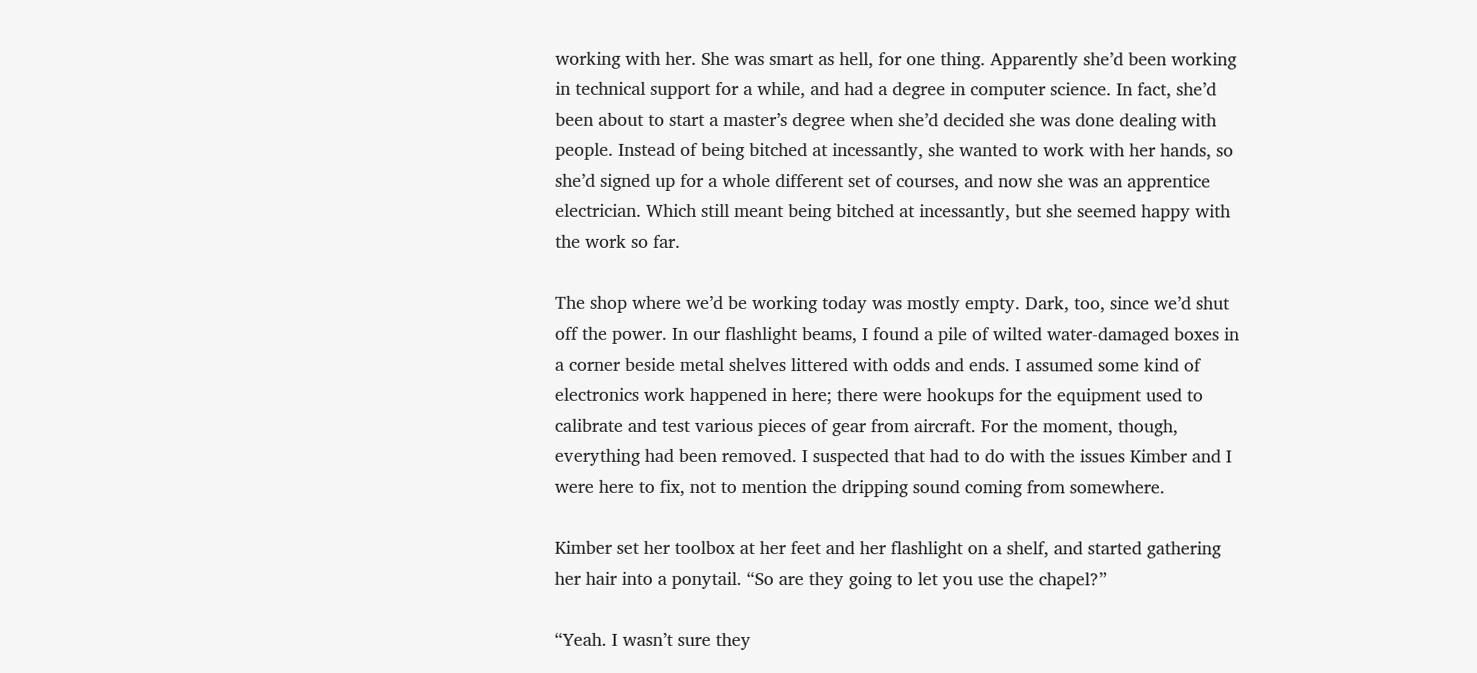working with her. She was smart as hell, for one thing. Apparently she’d been working in technical support for a while, and had a degree in computer science. In fact, she’d been about to start a master’s degree when she’d decided she was done dealing with people. Instead of being bitched at incessantly, she wanted to work with her hands, so she’d signed up for a whole different set of courses, and now she was an apprentice electrician. Which still meant being bitched at incessantly, but she seemed happy with the work so far.

The shop where we’d be working today was mostly empty. Dark, too, since we’d shut off the power. In our flashlight beams, I found a pile of wilted water-damaged boxes in a corner beside metal shelves littered with odds and ends. I assumed some kind of electronics work happened in here; there were hookups for the equipment used to calibrate and test various pieces of gear from aircraft. For the moment, though, everything had been removed. I suspected that had to do with the issues Kimber and I were here to fix, not to mention the dripping sound coming from somewhere.

Kimber set her toolbox at her feet and her flashlight on a shelf, and started gathering her hair into a ponytail. “So are they going to let you use the chapel?”

“Yeah. I wasn’t sure they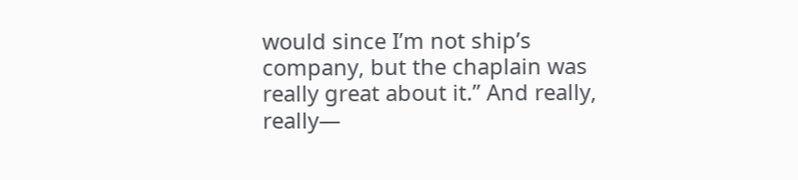would since I’m not ship’s company, but the chaplain was really great about it.” And really, really—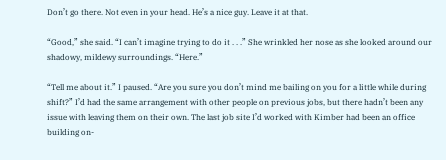Don’t go there. Not even in your head. He’s a nice guy. Leave it at that.

“Good,” she said. “I can’t imagine trying to do it . . .” She wrinkled her nose as she looked around our shadowy, mildewy surroundings. “Here.”

“Tell me about it.” I paused. “Are you sure you don’t mind me bailing on you for a little while during shift?” I’d had the same arrangement with other people on previous jobs, but there hadn’t been any issue with leaving them on their own. The last job site I’d worked with Kimber had been an office building on-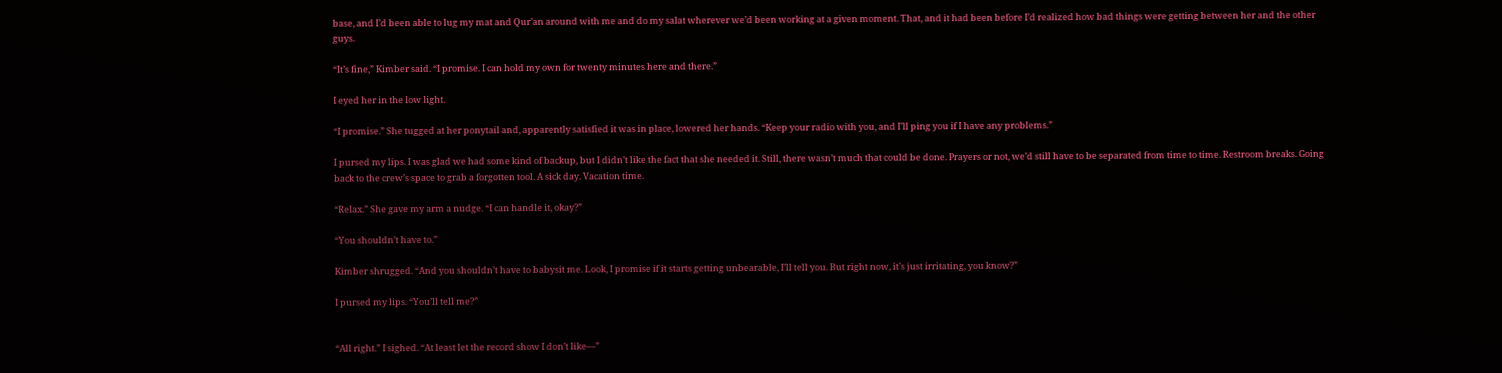base, and I’d been able to lug my mat and Qur’an around with me and do my salat wherever we’d been working at a given moment. That, and it had been before I’d realized how bad things were getting between her and the other guys.

“It’s fine,” Kimber said. “I promise. I can hold my own for twenty minutes here and there.”

I eyed her in the low light.

“I promise.” She tugged at her ponytail and, apparently satisfied it was in place, lowered her hands. “Keep your radio with you, and I’ll ping you if I have any problems.”

I pursed my lips. I was glad we had some kind of backup, but I didn’t like the fact that she needed it. Still, there wasn’t much that could be done. Prayers or not, we’d still have to be separated from time to time. Restroom breaks. Going back to the crew’s space to grab a forgotten tool. A sick day. Vacation time.

“Relax.” She gave my arm a nudge. “I can handle it, okay?”

“You shouldn’t have to.”

Kimber shrugged. “And you shouldn’t have to babysit me. Look, I promise if it starts getting unbearable, I’ll tell you. But right now, it’s just irritating, you know?”

I pursed my lips. “You’ll tell me?”


“All right.” I sighed. “At least let the record show I don’t like—”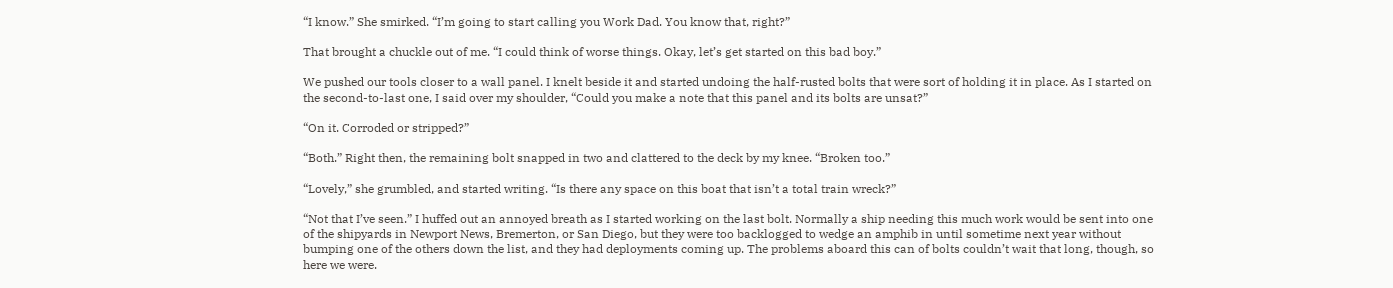“I know.” She smirked. “I’m going to start calling you Work Dad. You know that, right?”

That brought a chuckle out of me. “I could think of worse things. Okay, let’s get started on this bad boy.”

We pushed our tools closer to a wall panel. I knelt beside it and started undoing the half-rusted bolts that were sort of holding it in place. As I started on the second-to-last one, I said over my shoulder, “Could you make a note that this panel and its bolts are unsat?”

“On it. Corroded or stripped?”

“Both.” Right then, the remaining bolt snapped in two and clattered to the deck by my knee. “Broken too.”

“Lovely,” she grumbled, and started writing. “Is there any space on this boat that isn’t a total train wreck?”

“Not that I’ve seen.” I huffed out an annoyed breath as I started working on the last bolt. Normally a ship needing this much work would be sent into one of the shipyards in Newport News, Bremerton, or San Diego, but they were too backlogged to wedge an amphib in until sometime next year without bumping one of the others down the list, and they had deployments coming up. The problems aboard this can of bolts couldn’t wait that long, though, so here we were.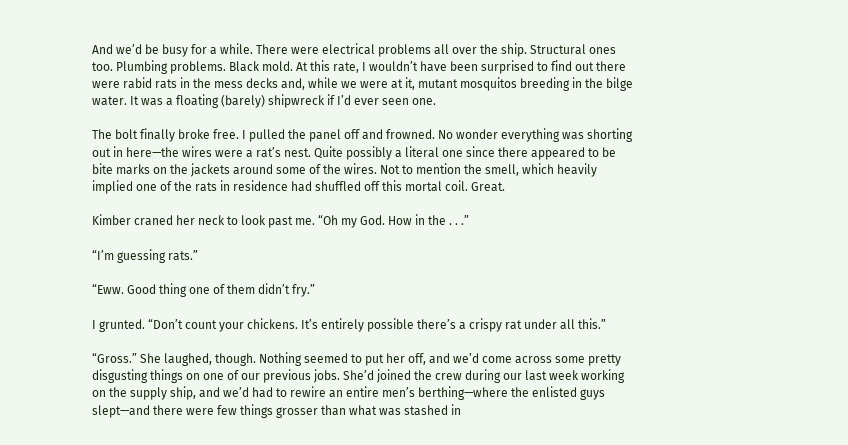And we’d be busy for a while. There were electrical problems all over the ship. Structural ones too. Plumbing problems. Black mold. At this rate, I wouldn’t have been surprised to find out there were rabid rats in the mess decks and, while we were at it, mutant mosquitos breeding in the bilge water. It was a floating (barely) shipwreck if I’d ever seen one.

The bolt finally broke free. I pulled the panel off and frowned. No wonder everything was shorting out in here—the wires were a rat’s nest. Quite possibly a literal one since there appeared to be bite marks on the jackets around some of the wires. Not to mention the smell, which heavily implied one of the rats in residence had shuffled off this mortal coil. Great.

Kimber craned her neck to look past me. “Oh my God. How in the . . .”

“I’m guessing rats.”

“Eww. Good thing one of them didn’t fry.”

I grunted. “Don’t count your chickens. It’s entirely possible there’s a crispy rat under all this.”

“Gross.” She laughed, though. Nothing seemed to put her off, and we’d come across some pretty disgusting things on one of our previous jobs. She’d joined the crew during our last week working on the supply ship, and we’d had to rewire an entire men’s berthing—where the enlisted guys slept—and there were few things grosser than what was stashed in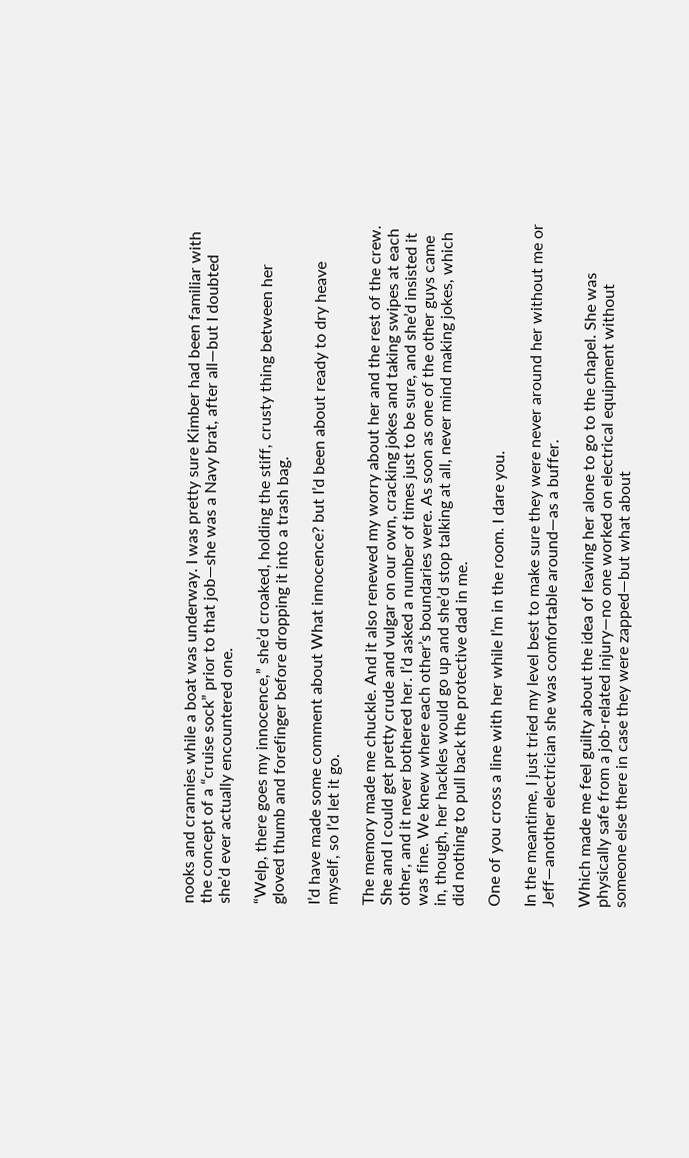nooks and crannies while a boat was underway. I was pretty sure Kimber had been familiar with the concept of a “cruise sock” prior to that job—she was a Navy brat, after all—but I doubted she’d ever actually encountered one.

“Welp, there goes my innocence,” she’d croaked, holding the stiff, crusty thing between her gloved thumb and forefinger before dropping it into a trash bag.

I’d have made some comment about What innocence? but I’d been about ready to dry heave myself, so I’d let it go.

The memory made me chuckle. And it also renewed my worry about her and the rest of the crew. She and I could get pretty crude and vulgar on our own, cracking jokes and taking swipes at each other, and it never bothered her. I’d asked a number of times just to be sure, and she’d insisted it was fine. We knew where each other’s boundaries were. As soon as one of the other guys came in, though, her hackles would go up and she’d stop talking at all, never mind making jokes, which did nothing to pull back the protective dad in me.

One of you cross a line with her while I’m in the room. I dare you.

In the meantime, I just tried my level best to make sure they were never around her without me or Jeff—another electrician she was comfortable around—as a buffer.

Which made me feel guilty about the idea of leaving her alone to go to the chapel. She was physically safe from a job-related injury—no one worked on electrical equipment without someone else there in case they were zapped—but what about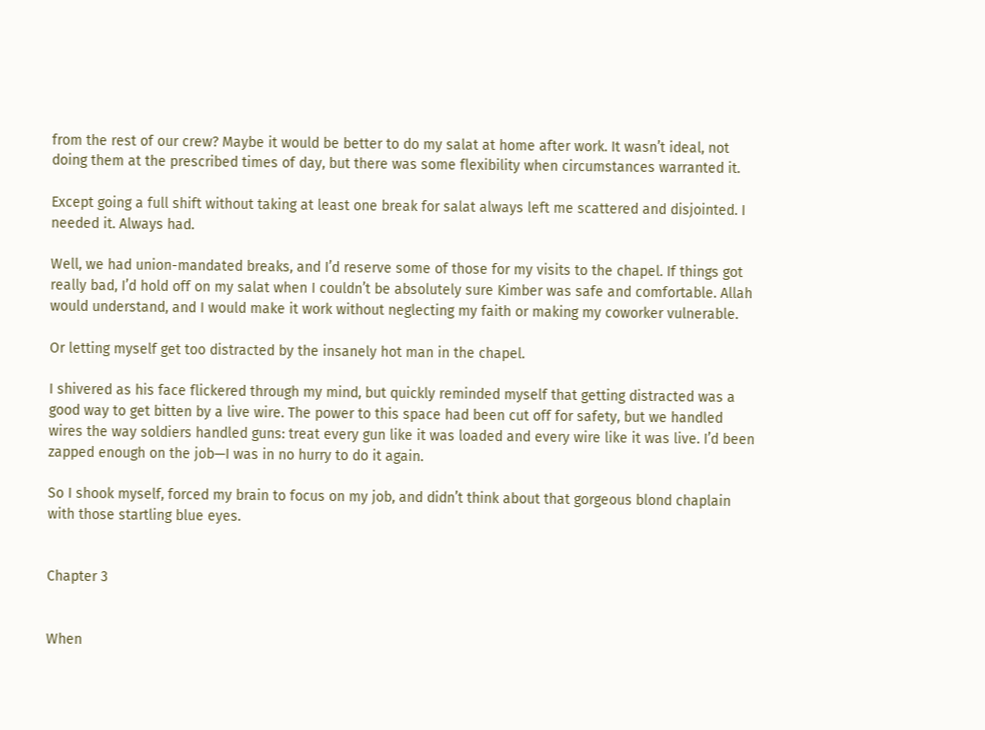from the rest of our crew? Maybe it would be better to do my salat at home after work. It wasn’t ideal, not doing them at the prescribed times of day, but there was some flexibility when circumstances warranted it.

Except going a full shift without taking at least one break for salat always left me scattered and disjointed. I needed it. Always had.

Well, we had union-mandated breaks, and I’d reserve some of those for my visits to the chapel. If things got really bad, I’d hold off on my salat when I couldn’t be absolutely sure Kimber was safe and comfortable. Allah would understand, and I would make it work without neglecting my faith or making my coworker vulnerable.

Or letting myself get too distracted by the insanely hot man in the chapel.

I shivered as his face flickered through my mind, but quickly reminded myself that getting distracted was a good way to get bitten by a live wire. The power to this space had been cut off for safety, but we handled wires the way soldiers handled guns: treat every gun like it was loaded and every wire like it was live. I’d been zapped enough on the job—I was in no hurry to do it again.

So I shook myself, forced my brain to focus on my job, and didn’t think about that gorgeous blond chaplain with those startling blue eyes.


Chapter 3


When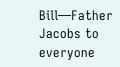Bill—Father Jacobs to everyone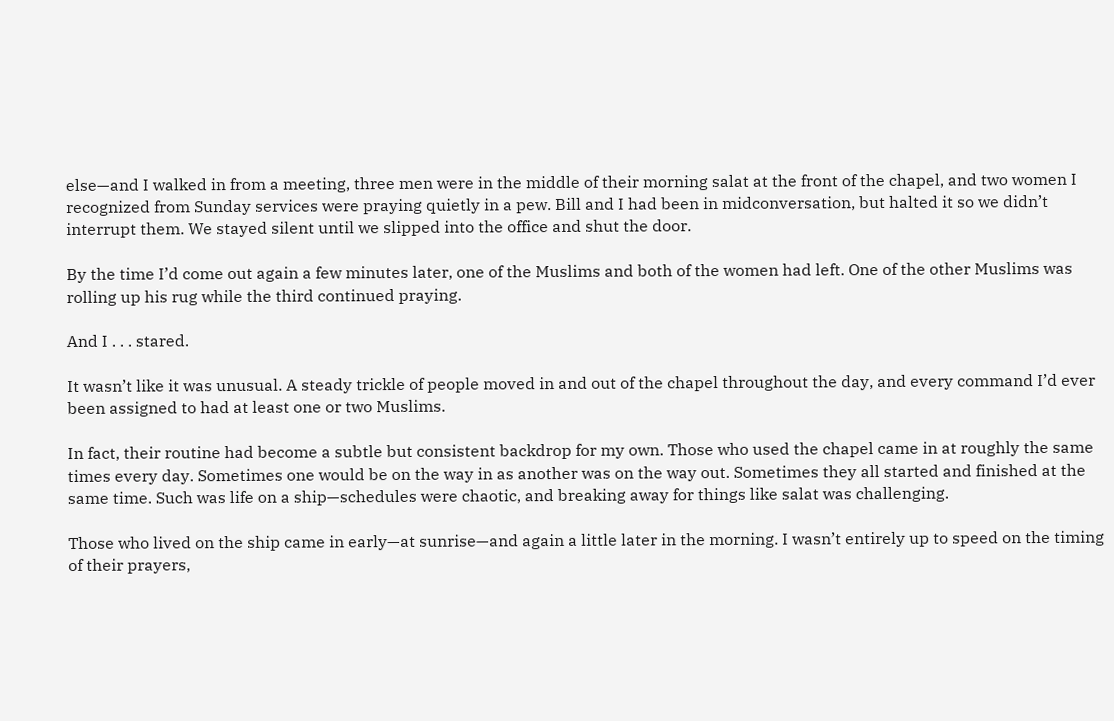else—and I walked in from a meeting, three men were in the middle of their morning salat at the front of the chapel, and two women I recognized from Sunday services were praying quietly in a pew. Bill and I had been in midconversation, but halted it so we didn’t interrupt them. We stayed silent until we slipped into the office and shut the door.

By the time I’d come out again a few minutes later, one of the Muslims and both of the women had left. One of the other Muslims was rolling up his rug while the third continued praying.

And I . . . stared.

It wasn’t like it was unusual. A steady trickle of people moved in and out of the chapel throughout the day, and every command I’d ever been assigned to had at least one or two Muslims.

In fact, their routine had become a subtle but consistent backdrop for my own. Those who used the chapel came in at roughly the same times every day. Sometimes one would be on the way in as another was on the way out. Sometimes they all started and finished at the same time. Such was life on a ship—schedules were chaotic, and breaking away for things like salat was challenging.

Those who lived on the ship came in early—at sunrise—and again a little later in the morning. I wasn’t entirely up to speed on the timing of their prayers,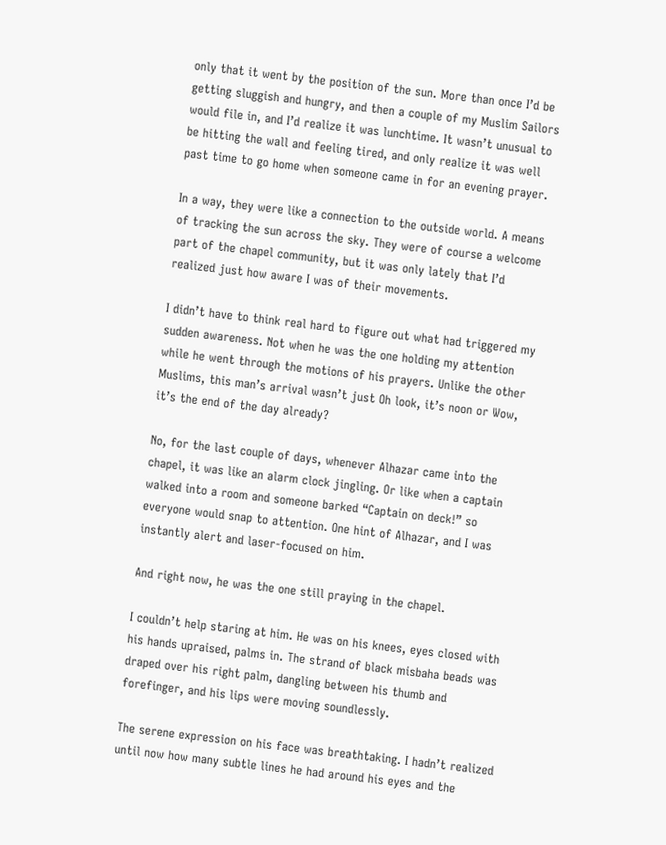only that it went by the position of the sun. More than once I’d be getting sluggish and hungry, and then a couple of my Muslim Sailors would file in, and I’d realize it was lunchtime. It wasn’t unusual to be hitting the wall and feeling tired, and only realize it was well past time to go home when someone came in for an evening prayer.

In a way, they were like a connection to the outside world. A means of tracking the sun across the sky. They were of course a welcome part of the chapel community, but it was only lately that I’d realized just how aware I was of their movements.

I didn’t have to think real hard to figure out what had triggered my sudden awareness. Not when he was the one holding my attention while he went through the motions of his prayers. Unlike the other Muslims, this man’s arrival wasn’t just Oh look, it’s noon or Wow, it’s the end of the day already?

No, for the last couple of days, whenever Alhazar came into the chapel, it was like an alarm clock jingling. Or like when a captain walked into a room and someone barked “Captain on deck!” so everyone would snap to attention. One hint of Alhazar, and I was instantly alert and laser-focused on him.

And right now, he was the one still praying in the chapel.

I couldn’t help staring at him. He was on his knees, eyes closed with his hands upraised, palms in. The strand of black misbaha beads was draped over his right palm, dangling between his thumb and forefinger, and his lips were moving soundlessly.

The serene expression on his face was breathtaking. I hadn’t realized until now how many subtle lines he had around his eyes and the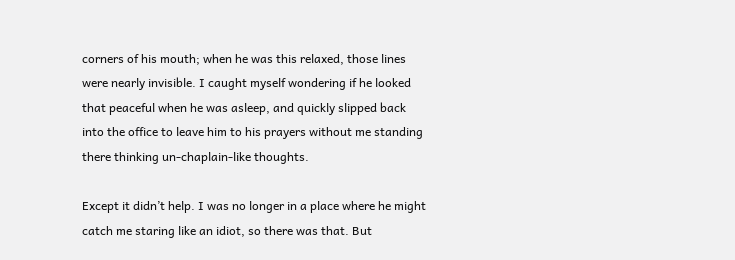corners of his mouth; when he was this relaxed, those lines were nearly invisible. I caught myself wondering if he looked that peaceful when he was asleep, and quickly slipped back into the office to leave him to his prayers without me standing there thinking un-chaplain-like thoughts.

Except it didn’t help. I was no longer in a place where he might catch me staring like an idiot, so there was that. But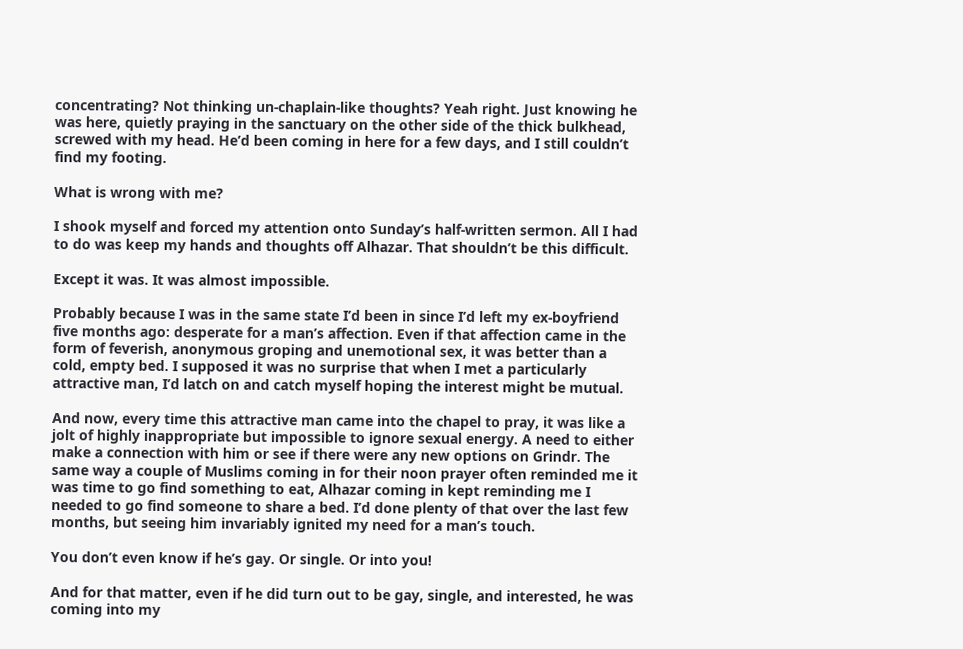concentrating? Not thinking un-chaplain-like thoughts? Yeah right. Just knowing he was here, quietly praying in the sanctuary on the other side of the thick bulkhead, screwed with my head. He’d been coming in here for a few days, and I still couldn’t find my footing.

What is wrong with me?

I shook myself and forced my attention onto Sunday’s half-written sermon. All I had to do was keep my hands and thoughts off Alhazar. That shouldn’t be this difficult.

Except it was. It was almost impossible.

Probably because I was in the same state I’d been in since I’d left my ex-boyfriend five months ago: desperate for a man’s affection. Even if that affection came in the form of feverish, anonymous groping and unemotional sex, it was better than a cold, empty bed. I supposed it was no surprise that when I met a particularly attractive man, I’d latch on and catch myself hoping the interest might be mutual.

And now, every time this attractive man came into the chapel to pray, it was like a jolt of highly inappropriate but impossible to ignore sexual energy. A need to either make a connection with him or see if there were any new options on Grindr. The same way a couple of Muslims coming in for their noon prayer often reminded me it was time to go find something to eat, Alhazar coming in kept reminding me I needed to go find someone to share a bed. I’d done plenty of that over the last few months, but seeing him invariably ignited my need for a man’s touch.

You don’t even know if he’s gay. Or single. Or into you!

And for that matter, even if he did turn out to be gay, single, and interested, he was coming into my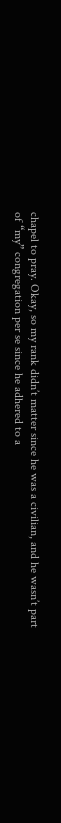chapel to pray. Okay, so my rank didn’t matter since he was a civilian, and he wasn’t part of “my” congregation per se since he adhered to a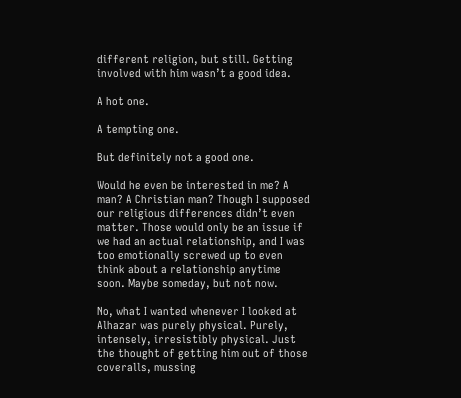different religion, but still. Getting involved with him wasn’t a good idea.

A hot one.

A tempting one.

But definitely not a good one.

Would he even be interested in me? A man? A Christian man? Though I supposed our religious differences didn’t even matter. Those would only be an issue if we had an actual relationship, and I was too emotionally screwed up to even think about a relationship anytime soon. Maybe someday, but not now.

No, what I wanted whenever I looked at Alhazar was purely physical. Purely, intensely, irresistibly physical. Just the thought of getting him out of those coveralls, mussing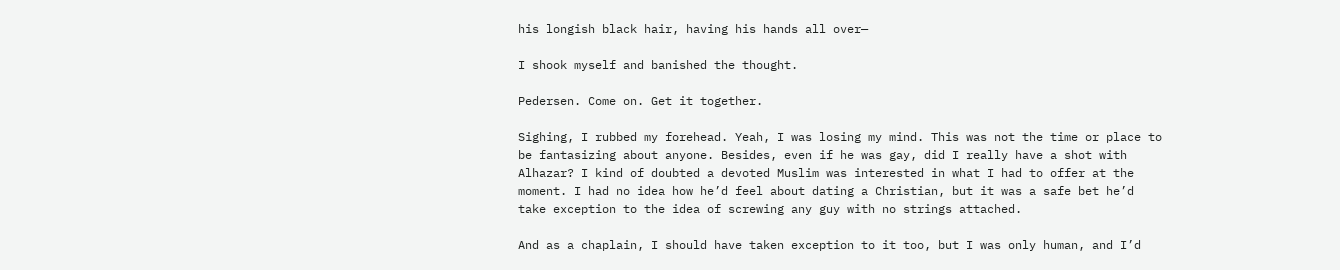his longish black hair, having his hands all over—

I shook myself and banished the thought.

Pedersen. Come on. Get it together.

Sighing, I rubbed my forehead. Yeah, I was losing my mind. This was not the time or place to be fantasizing about anyone. Besides, even if he was gay, did I really have a shot with Alhazar? I kind of doubted a devoted Muslim was interested in what I had to offer at the moment. I had no idea how he’d feel about dating a Christian, but it was a safe bet he’d take exception to the idea of screwing any guy with no strings attached.

And as a chaplain, I should have taken exception to it too, but I was only human, and I’d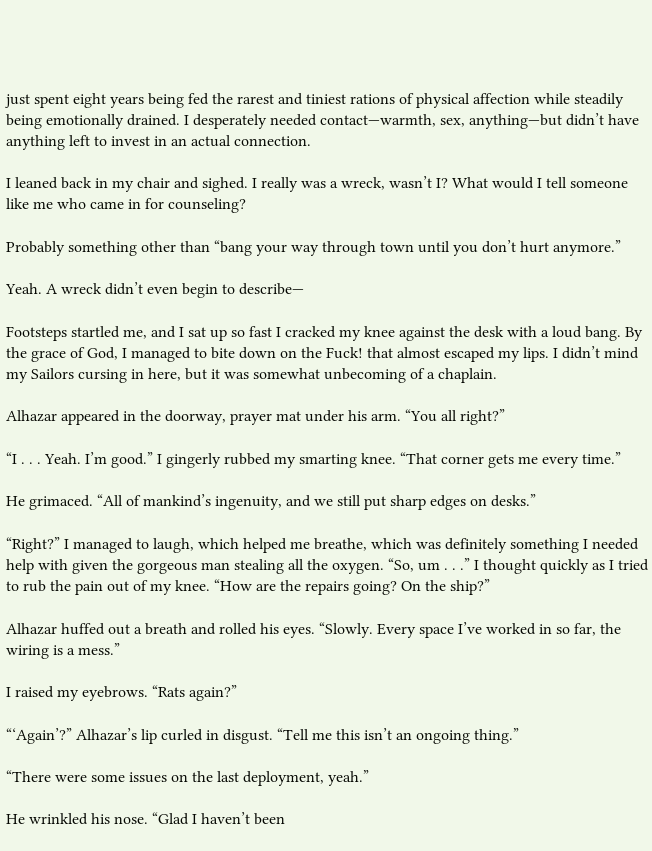just spent eight years being fed the rarest and tiniest rations of physical affection while steadily being emotionally drained. I desperately needed contact—warmth, sex, anything—but didn’t have anything left to invest in an actual connection.

I leaned back in my chair and sighed. I really was a wreck, wasn’t I? What would I tell someone like me who came in for counseling?

Probably something other than “bang your way through town until you don’t hurt anymore.”

Yeah. A wreck didn’t even begin to describe—

Footsteps startled me, and I sat up so fast I cracked my knee against the desk with a loud bang. By the grace of God, I managed to bite down on the Fuck! that almost escaped my lips. I didn’t mind my Sailors cursing in here, but it was somewhat unbecoming of a chaplain.

Alhazar appeared in the doorway, prayer mat under his arm. “You all right?”

“I . . . Yeah. I’m good.” I gingerly rubbed my smarting knee. “That corner gets me every time.”

He grimaced. “All of mankind’s ingenuity, and we still put sharp edges on desks.”

“Right?” I managed to laugh, which helped me breathe, which was definitely something I needed help with given the gorgeous man stealing all the oxygen. “So, um . . .” I thought quickly as I tried to rub the pain out of my knee. “How are the repairs going? On the ship?”

Alhazar huffed out a breath and rolled his eyes. “Slowly. Every space I’ve worked in so far, the wiring is a mess.”

I raised my eyebrows. “Rats again?”

“‘Again’?” Alhazar’s lip curled in disgust. “Tell me this isn’t an ongoing thing.”

“There were some issues on the last deployment, yeah.”

He wrinkled his nose. “Glad I haven’t been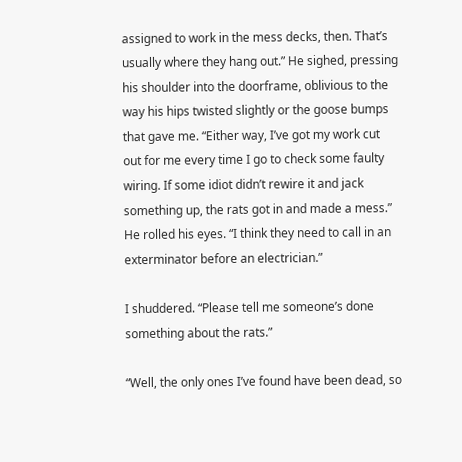assigned to work in the mess decks, then. That’s usually where they hang out.” He sighed, pressing his shoulder into the doorframe, oblivious to the way his hips twisted slightly or the goose bumps that gave me. “Either way, I’ve got my work cut out for me every time I go to check some faulty wiring. If some idiot didn’t rewire it and jack something up, the rats got in and made a mess.” He rolled his eyes. “I think they need to call in an exterminator before an electrician.”

I shuddered. “Please tell me someone’s done something about the rats.”

“Well, the only ones I’ve found have been dead, so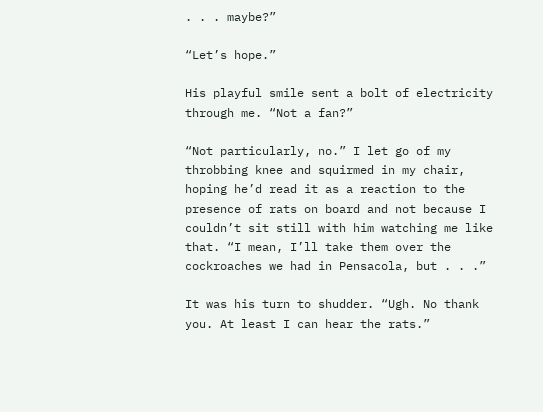. . . maybe?”

“Let’s hope.”

His playful smile sent a bolt of electricity through me. “Not a fan?”

“Not particularly, no.” I let go of my throbbing knee and squirmed in my chair, hoping he’d read it as a reaction to the presence of rats on board and not because I couldn’t sit still with him watching me like that. “I mean, I’ll take them over the cockroaches we had in Pensacola, but . . .”

It was his turn to shudder. “Ugh. No thank you. At least I can hear the rats.”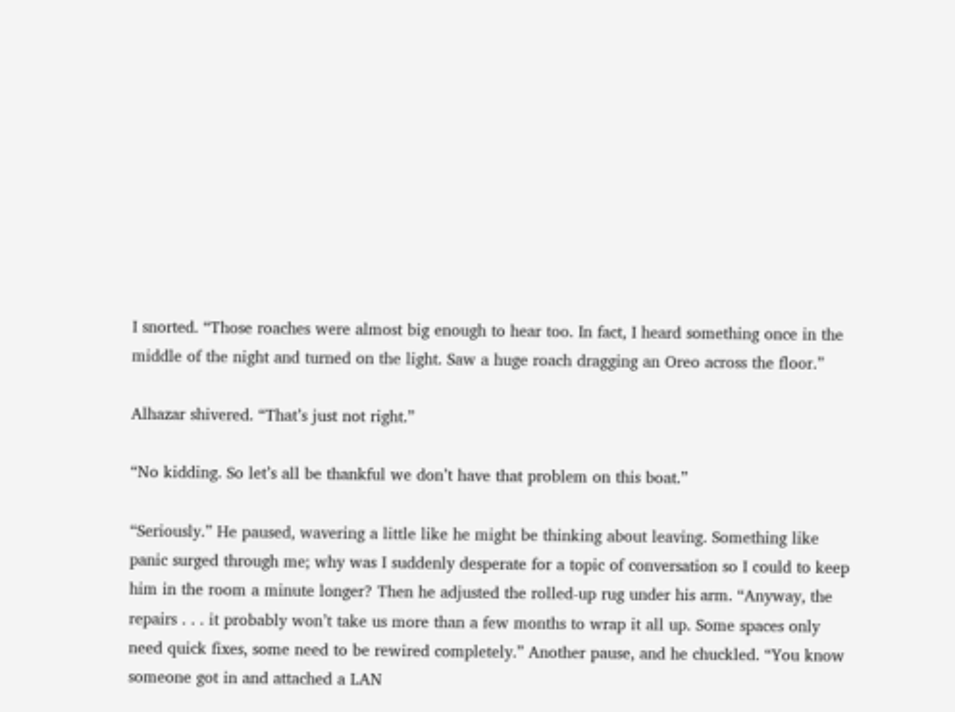I snorted. “Those roaches were almost big enough to hear too. In fact, I heard something once in the middle of the night and turned on the light. Saw a huge roach dragging an Oreo across the floor.”

Alhazar shivered. “That’s just not right.”

“No kidding. So let’s all be thankful we don’t have that problem on this boat.”

“Seriously.” He paused, wavering a little like he might be thinking about leaving. Something like panic surged through me; why was I suddenly desperate for a topic of conversation so I could to keep him in the room a minute longer? Then he adjusted the rolled-up rug under his arm. “Anyway, the repairs . . . it probably won’t take us more than a few months to wrap it all up. Some spaces only need quick fixes, some need to be rewired completely.” Another pause, and he chuckled. “You know someone got in and attached a LAN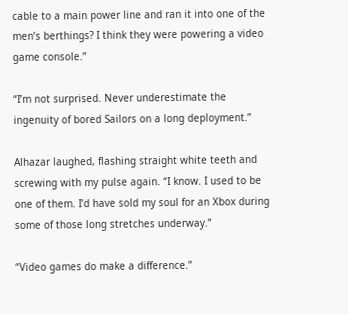cable to a main power line and ran it into one of the men’s berthings? I think they were powering a video game console.”

“I’m not surprised. Never underestimate the ingenuity of bored Sailors on a long deployment.”

Alhazar laughed, flashing straight white teeth and screwing with my pulse again. “I know. I used to be one of them. I’d have sold my soul for an Xbox during some of those long stretches underway.”

“Video games do make a difference.”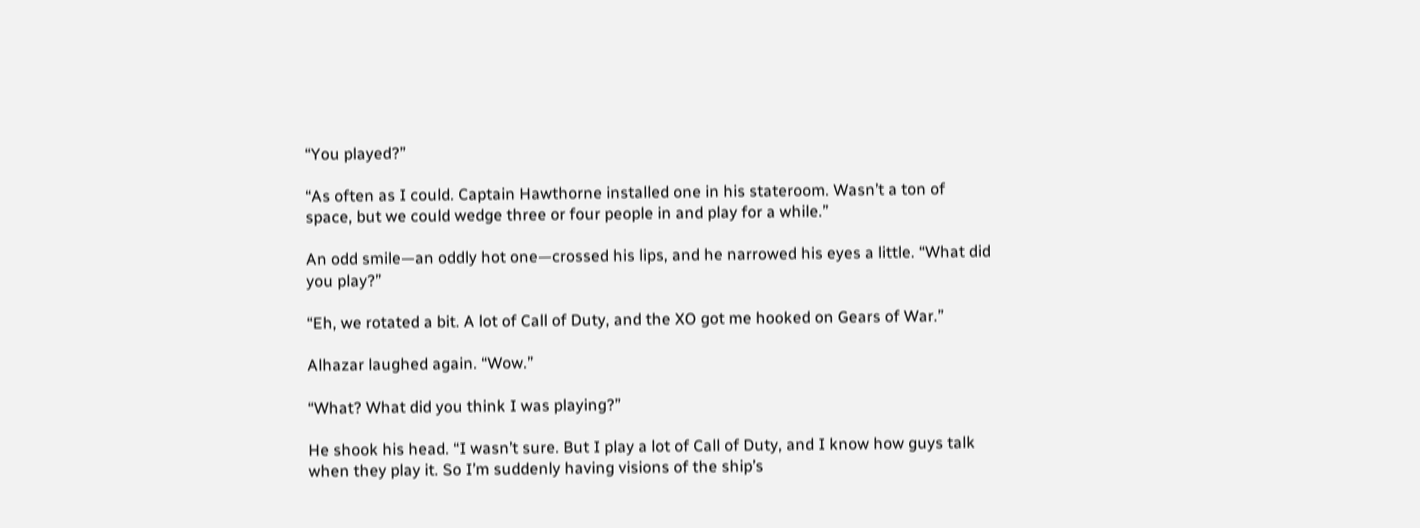“You played?”

“As often as I could. Captain Hawthorne installed one in his stateroom. Wasn’t a ton of space, but we could wedge three or four people in and play for a while.”

An odd smile—an oddly hot one—crossed his lips, and he narrowed his eyes a little. “What did you play?”

“Eh, we rotated a bit. A lot of Call of Duty, and the XO got me hooked on Gears of War.”

Alhazar laughed again. “Wow.”

“What? What did you think I was playing?”

He shook his head. “I wasn’t sure. But I play a lot of Call of Duty, and I know how guys talk when they play it. So I’m suddenly having visions of the ship’s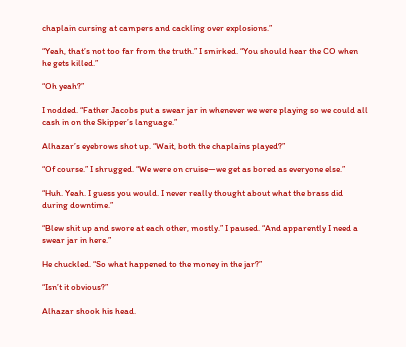chaplain cursing at campers and cackling over explosions.”

“Yeah, that’s not too far from the truth.” I smirked. “You should hear the CO when he gets killed.”

“Oh yeah?”

I nodded. “Father Jacobs put a swear jar in whenever we were playing so we could all cash in on the Skipper’s language.”

Alhazar’s eyebrows shot up. “Wait, both the chaplains played?”

“Of course.” I shrugged. “We were on cruise—we get as bored as everyone else.”

“Huh. Yeah. I guess you would. I never really thought about what the brass did during downtime.”

“Blew shit up and swore at each other, mostly.” I paused. “And apparently I need a swear jar in here.”

He chuckled. “So what happened to the money in the jar?”

“Isn’t it obvious?”

Alhazar shook his head.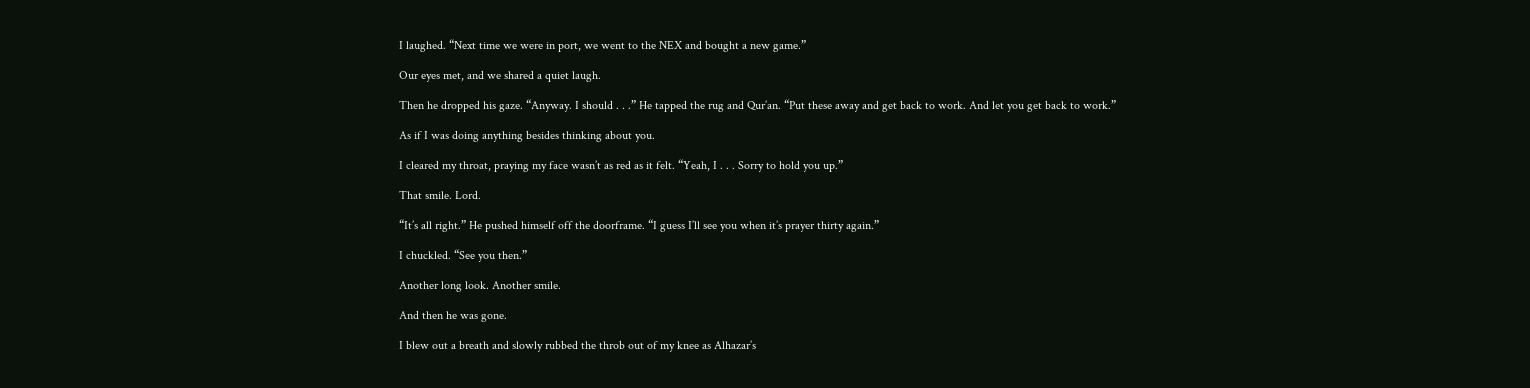I laughed. “Next time we were in port, we went to the NEX and bought a new game.”

Our eyes met, and we shared a quiet laugh.

Then he dropped his gaze. “Anyway. I should . . .” He tapped the rug and Qur’an. “Put these away and get back to work. And let you get back to work.”

As if I was doing anything besides thinking about you.

I cleared my throat, praying my face wasn’t as red as it felt. “Yeah, I . . . Sorry to hold you up.”

That smile. Lord.

“It’s all right.” He pushed himself off the doorframe. “I guess I’ll see you when it’s prayer thirty again.”

I chuckled. “See you then.”

Another long look. Another smile.

And then he was gone.

I blew out a breath and slowly rubbed the throb out of my knee as Alhazar’s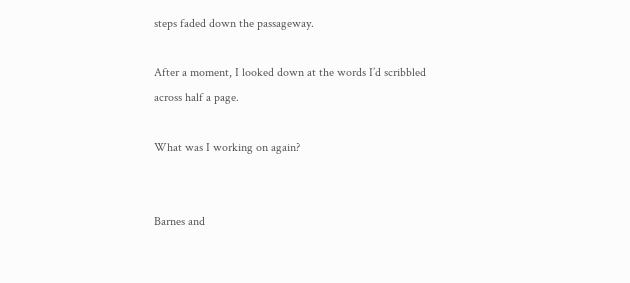steps faded down the passageway.

After a moment, I looked down at the words I’d scribbled across half a page.

What was I working on again?


Barnes and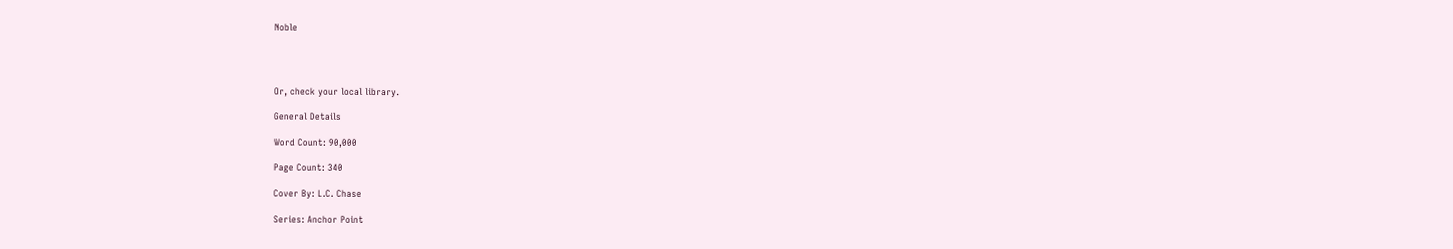Noble




Or, check your local library.

General Details

Word Count: 90,000

Page Count: 340

Cover By: L.C. Chase

Series: Anchor Point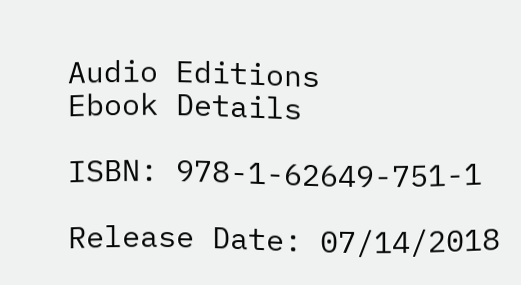Audio Editions
Ebook Details

ISBN: 978-1-62649-751-1

Release Date: 07/14/2018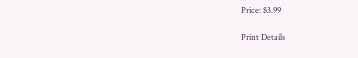Price: $3.99

Print Details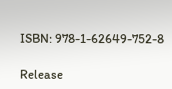ISBN: 978-1-62649-752-8

Release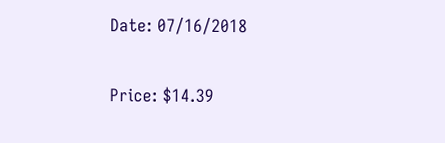Date: 07/16/2018

Price: $14.39